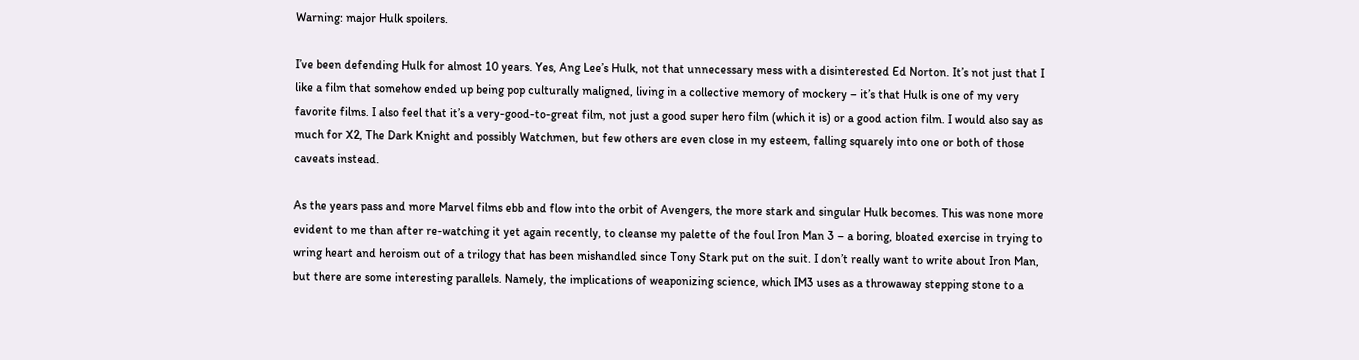Warning: major Hulk spoilers.

I’ve been defending Hulk for almost 10 years. Yes, Ang Lee’s Hulk, not that unnecessary mess with a disinterested Ed Norton. It’s not just that I like a film that somehow ended up being pop culturally maligned, living in a collective memory of mockery – it’s that Hulk is one of my very favorite films. I also feel that it’s a very-good-to-great film, not just a good super hero film (which it is) or a good action film. I would also say as much for X2, The Dark Knight and possibly Watchmen, but few others are even close in my esteem, falling squarely into one or both of those caveats instead.

As the years pass and more Marvel films ebb and flow into the orbit of Avengers, the more stark and singular Hulk becomes. This was none more evident to me than after re-watching it yet again recently, to cleanse my palette of the foul Iron Man 3 – a boring, bloated exercise in trying to wring heart and heroism out of a trilogy that has been mishandled since Tony Stark put on the suit. I don’t really want to write about Iron Man, but there are some interesting parallels. Namely, the implications of weaponizing science, which IM3 uses as a throwaway stepping stone to a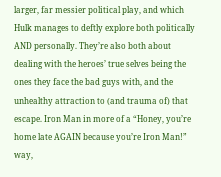larger, far messier political play, and which Hulk manages to deftly explore both politically AND personally. They’re also both about dealing with the heroes’ true selves being the ones they face the bad guys with, and the unhealthy attraction to (and trauma of) that escape. Iron Man in more of a “Honey, you’re home late AGAIN because you’re Iron Man!” way,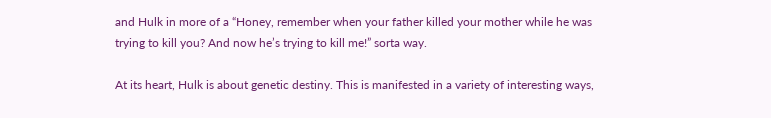and Hulk in more of a “Honey, remember when your father killed your mother while he was trying to kill you? And now he’s trying to kill me!” sorta way.

At its heart, Hulk is about genetic destiny. This is manifested in a variety of interesting ways,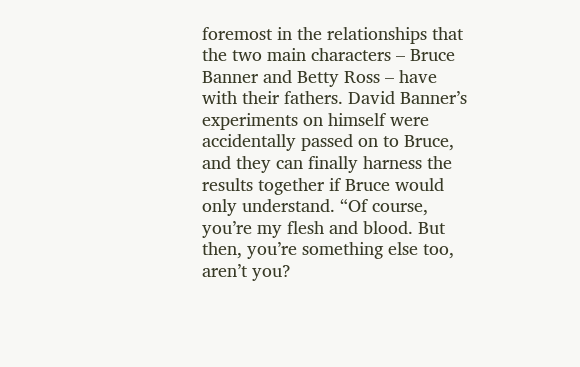foremost in the relationships that the two main characters – Bruce Banner and Betty Ross – have with their fathers. David Banner’s experiments on himself were accidentally passed on to Bruce, and they can finally harness the results together if Bruce would only understand. “Of course, you’re my flesh and blood. But then, you’re something else too, aren’t you?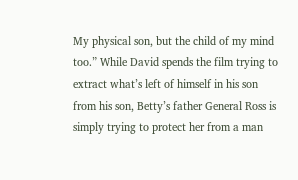My physical son, but the child of my mind too.” While David spends the film trying to extract what’s left of himself in his son from his son, Betty’s father General Ross is simply trying to protect her from a man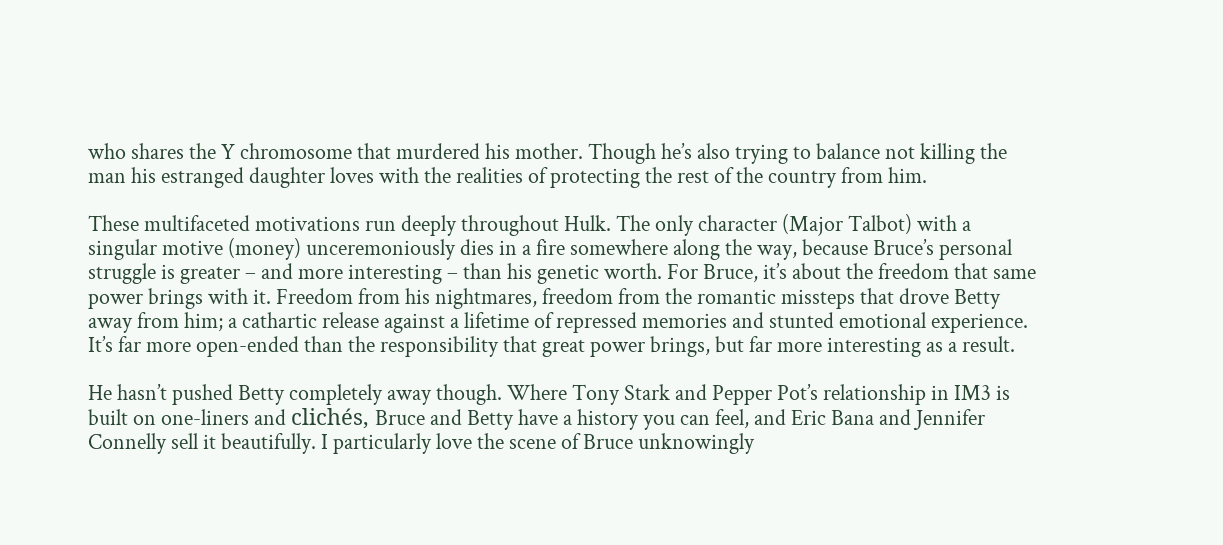who shares the Y chromosome that murdered his mother. Though he’s also trying to balance not killing the man his estranged daughter loves with the realities of protecting the rest of the country from him.

These multifaceted motivations run deeply throughout Hulk. The only character (Major Talbot) with a singular motive (money) unceremoniously dies in a fire somewhere along the way, because Bruce’s personal struggle is greater – and more interesting – than his genetic worth. For Bruce, it’s about the freedom that same power brings with it. Freedom from his nightmares, freedom from the romantic missteps that drove Betty away from him; a cathartic release against a lifetime of repressed memories and stunted emotional experience. It’s far more open-ended than the responsibility that great power brings, but far more interesting as a result.

He hasn’t pushed Betty completely away though. Where Tony Stark and Pepper Pot’s relationship in IM3 is built on one-liners and clichés, Bruce and Betty have a history you can feel, and Eric Bana and Jennifer Connelly sell it beautifully. I particularly love the scene of Bruce unknowingly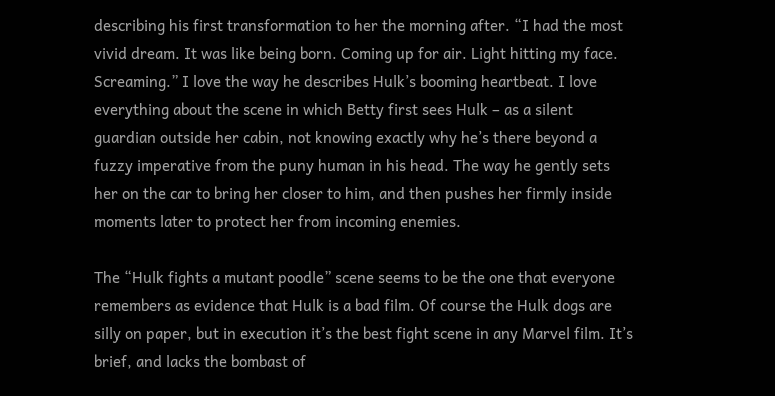describing his first transformation to her the morning after. “I had the most vivid dream. It was like being born. Coming up for air. Light hitting my face. Screaming.” I love the way he describes Hulk’s booming heartbeat. I love everything about the scene in which Betty first sees Hulk – as a silent guardian outside her cabin, not knowing exactly why he’s there beyond a fuzzy imperative from the puny human in his head. The way he gently sets her on the car to bring her closer to him, and then pushes her firmly inside moments later to protect her from incoming enemies.

The “Hulk fights a mutant poodle” scene seems to be the one that everyone remembers as evidence that Hulk is a bad film. Of course the Hulk dogs are silly on paper, but in execution it’s the best fight scene in any Marvel film. It’s brief, and lacks the bombast of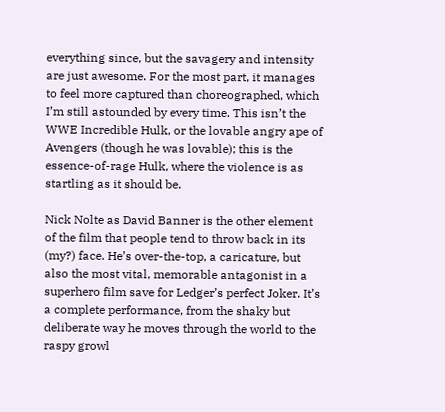everything since, but the savagery and intensity are just awesome. For the most part, it manages to feel more captured than choreographed, which I’m still astounded by every time. This isn’t the WWE Incredible Hulk, or the lovable angry ape of Avengers (though he was lovable); this is the essence-of-rage Hulk, where the violence is as startling as it should be.

Nick Nolte as David Banner is the other element of the film that people tend to throw back in its (my?) face. He’s over-the-top, a caricature, but also the most vital, memorable antagonist in a superhero film save for Ledger’s perfect Joker. It’s a complete performance, from the shaky but deliberate way he moves through the world to the raspy growl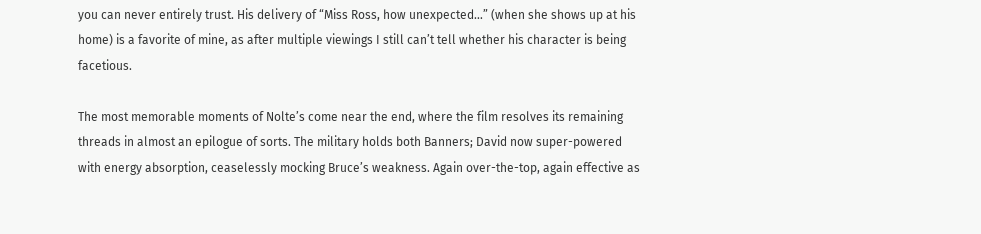you can never entirely trust. His delivery of “Miss Ross, how unexpected…” (when she shows up at his home) is a favorite of mine, as after multiple viewings I still can’t tell whether his character is being facetious.

The most memorable moments of Nolte’s come near the end, where the film resolves its remaining threads in almost an epilogue of sorts. The military holds both Banners; David now super-powered with energy absorption, ceaselessly mocking Bruce’s weakness. Again over-the-top, again effective as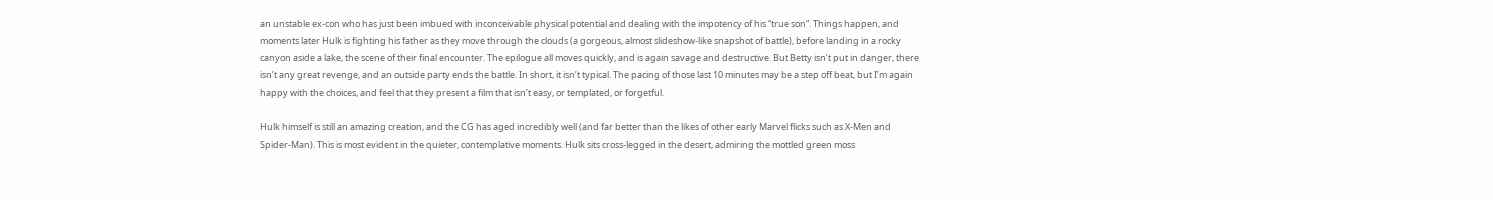an unstable ex-con who has just been imbued with inconceivable physical potential and dealing with the impotency of his “true son”. Things happen, and moments later Hulk is fighting his father as they move through the clouds (a gorgeous, almost slideshow-like snapshot of battle), before landing in a rocky canyon aside a lake, the scene of their final encounter. The epilogue all moves quickly, and is again savage and destructive. But Betty isn’t put in danger, there isn’t any great revenge, and an outside party ends the battle. In short, it isn’t typical. The pacing of those last 10 minutes may be a step off beat, but I’m again happy with the choices, and feel that they present a film that isn’t easy, or templated, or forgetful.

Hulk himself is still an amazing creation, and the CG has aged incredibly well (and far better than the likes of other early Marvel flicks such as X-Men and Spider-Man). This is most evident in the quieter, contemplative moments. Hulk sits cross-legged in the desert, admiring the mottled green moss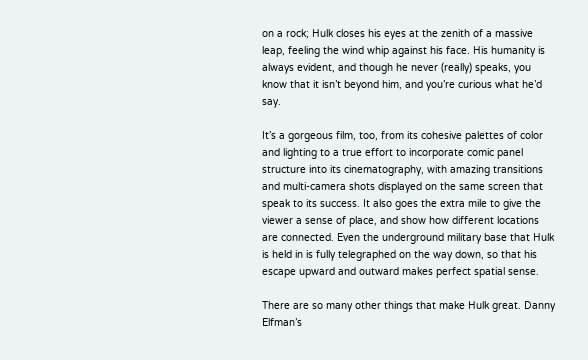on a rock; Hulk closes his eyes at the zenith of a massive leap, feeling the wind whip against his face. His humanity is always evident, and though he never (really) speaks, you know that it isn’t beyond him, and you’re curious what he’d say.

It’s a gorgeous film, too, from its cohesive palettes of color and lighting to a true effort to incorporate comic panel structure into its cinematography, with amazing transitions and multi-camera shots displayed on the same screen that speak to its success. It also goes the extra mile to give the viewer a sense of place, and show how different locations are connected. Even the underground military base that Hulk is held in is fully telegraphed on the way down, so that his escape upward and outward makes perfect spatial sense.

There are so many other things that make Hulk great. Danny Elfman’s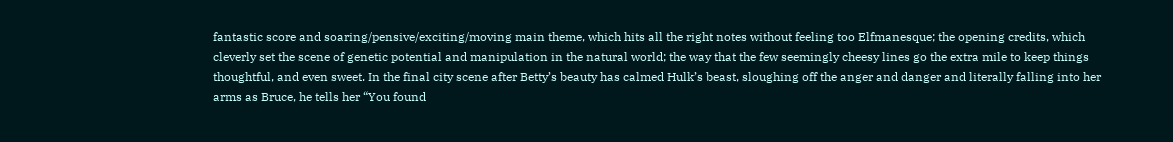fantastic score and soaring/pensive/exciting/moving main theme, which hits all the right notes without feeling too Elfmanesque; the opening credits, which cleverly set the scene of genetic potential and manipulation in the natural world; the way that the few seemingly cheesy lines go the extra mile to keep things thoughtful, and even sweet. In the final city scene after Betty’s beauty has calmed Hulk’s beast, sloughing off the anger and danger and literally falling into her arms as Bruce, he tells her “You found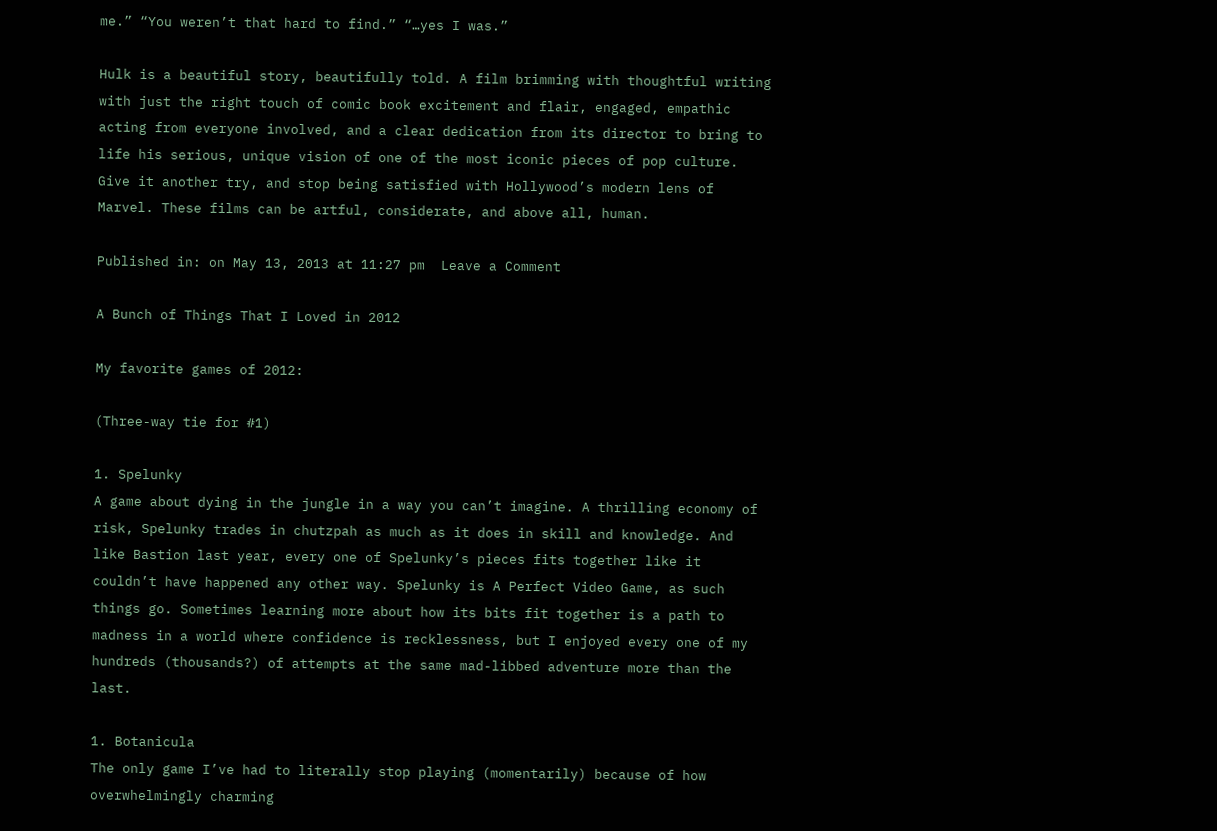me.” “You weren’t that hard to find.” “…yes I was.”

Hulk is a beautiful story, beautifully told. A film brimming with thoughtful writing with just the right touch of comic book excitement and flair, engaged, empathic acting from everyone involved, and a clear dedication from its director to bring to life his serious, unique vision of one of the most iconic pieces of pop culture. Give it another try, and stop being satisfied with Hollywood’s modern lens of Marvel. These films can be artful, considerate, and above all, human.

Published in: on May 13, 2013 at 11:27 pm  Leave a Comment

A Bunch of Things That I Loved in 2012

My favorite games of 2012:

(Three-way tie for #1)

1. Spelunky
A game about dying in the jungle in a way you can’t imagine. A thrilling economy of risk, Spelunky trades in chutzpah as much as it does in skill and knowledge. And like Bastion last year, every one of Spelunky’s pieces fits together like it couldn’t have happened any other way. Spelunky is A Perfect Video Game, as such things go. Sometimes learning more about how its bits fit together is a path to madness in a world where confidence is recklessness, but I enjoyed every one of my hundreds (thousands?) of attempts at the same mad-libbed adventure more than the last.

1. Botanicula
The only game I’ve had to literally stop playing (momentarily) because of how overwhelmingly charming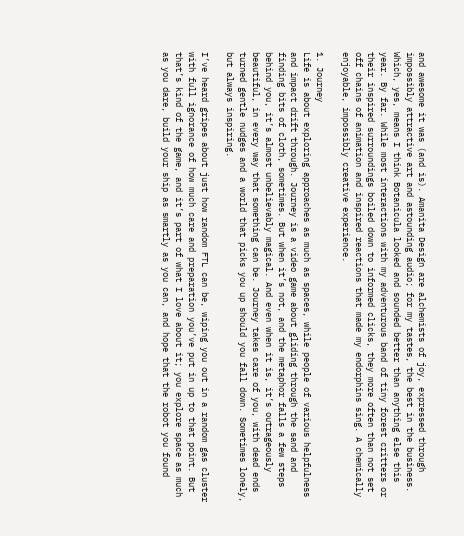and awesome it was (and is). Amanita Design are alchemists of joy, expressed through impossibly attractive art and astounding audio; for my tastes, the best in the business. Which, yes, means I think Botanicula looked and sounded better than anything else this year. By far. While most interactions with my adventurous band of tiny forest critters or their inspired surroundings boiled down to informed clicks, they more often than not set off chains of animation and inspired reactions that made my endorphins sing. A chemically enjoyable, impossibly creative experience.

1. Journey
Life is about exploring approaches as much as spaces, while people of various helpfulness and impact drift through. Journey is a video game about gliding through the sand and finding bits of cloth, sometimes. But when it’s not, and the metaphor falls a few steps behind you, it’s almost unbelievably magical. And even when it is, it’s outrageously beautiful, in every way that something can be. Journey takes care of you, with dead ends turned gentle nudges and a world that picks you up should you fall down. Sometimes lonely, but always inspiring.

I’ve heard gripes about just how random FTL can be, wiping you out in a random gas cluster with full ignorance of how much care and preparation you’ve put in up to that point. But that’s kind of the game, and it’s part of what I love about it; you explore space as much as you dare, build your ship as smartly as you can, and hope that the robot you found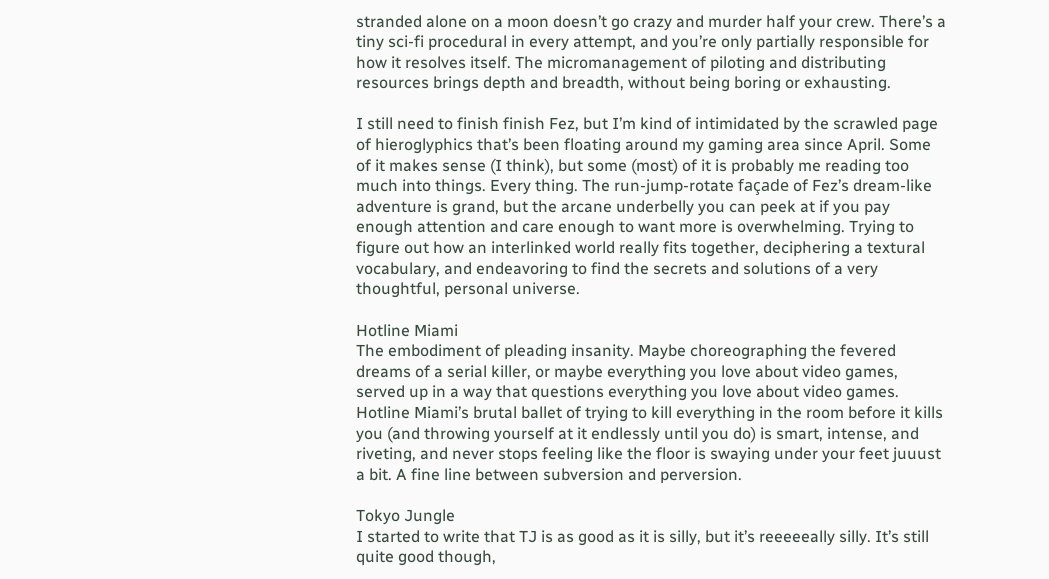stranded alone on a moon doesn’t go crazy and murder half your crew. There’s a tiny sci-fi procedural in every attempt, and you’re only partially responsible for how it resolves itself. The micromanagement of piloting and distributing resources brings depth and breadth, without being boring or exhausting.

I still need to finish finish Fez, but I’m kind of intimidated by the scrawled page of hieroglyphics that’s been floating around my gaming area since April. Some of it makes sense (I think), but some (most) of it is probably me reading too much into things. Every thing. The run-jump-rotate façade of Fez’s dream-like adventure is grand, but the arcane underbelly you can peek at if you pay enough attention and care enough to want more is overwhelming. Trying to figure out how an interlinked world really fits together, deciphering a textural vocabulary, and endeavoring to find the secrets and solutions of a very thoughtful, personal universe.

Hotline Miami
The embodiment of pleading insanity. Maybe choreographing the fevered dreams of a serial killer, or maybe everything you love about video games, served up in a way that questions everything you love about video games. Hotline Miami’s brutal ballet of trying to kill everything in the room before it kills you (and throwing yourself at it endlessly until you do) is smart, intense, and riveting, and never stops feeling like the floor is swaying under your feet juuust a bit. A fine line between subversion and perversion.

Tokyo Jungle
I started to write that TJ is as good as it is silly, but it’s reeeeeally silly. It’s still quite good though,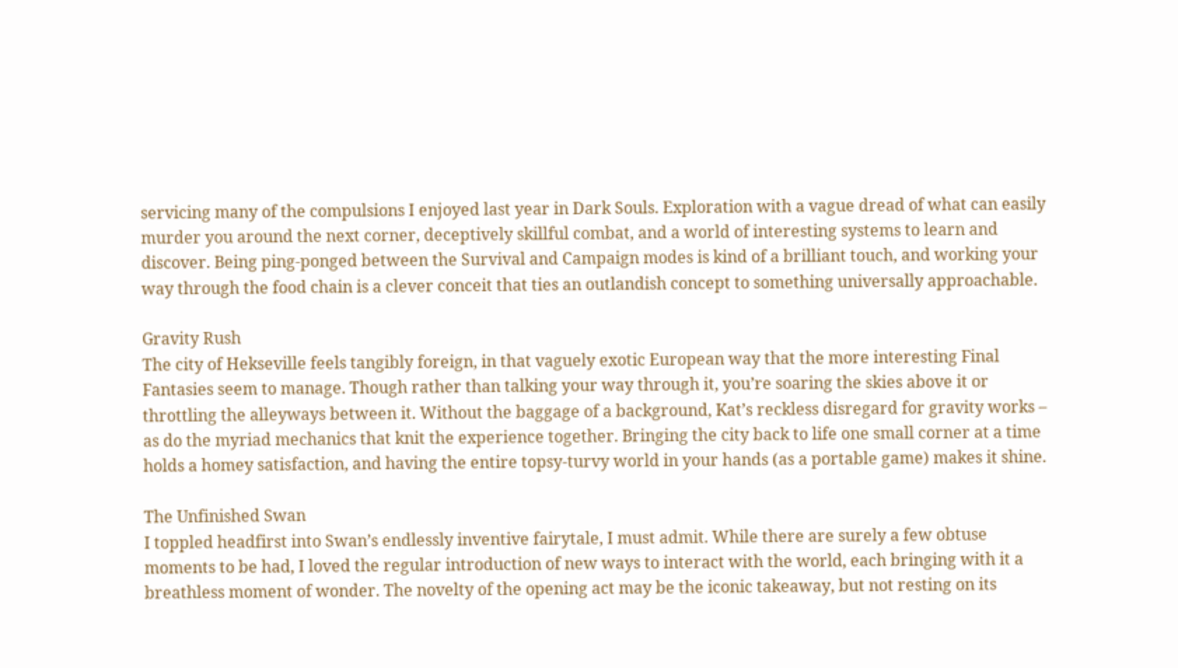servicing many of the compulsions I enjoyed last year in Dark Souls. Exploration with a vague dread of what can easily murder you around the next corner, deceptively skillful combat, and a world of interesting systems to learn and discover. Being ping-ponged between the Survival and Campaign modes is kind of a brilliant touch, and working your way through the food chain is a clever conceit that ties an outlandish concept to something universally approachable.

Gravity Rush
The city of Hekseville feels tangibly foreign, in that vaguely exotic European way that the more interesting Final Fantasies seem to manage. Though rather than talking your way through it, you’re soaring the skies above it or throttling the alleyways between it. Without the baggage of a background, Kat’s reckless disregard for gravity works – as do the myriad mechanics that knit the experience together. Bringing the city back to life one small corner at a time holds a homey satisfaction, and having the entire topsy-turvy world in your hands (as a portable game) makes it shine.

The Unfinished Swan
I toppled headfirst into Swan’s endlessly inventive fairytale, I must admit. While there are surely a few obtuse moments to be had, I loved the regular introduction of new ways to interact with the world, each bringing with it a breathless moment of wonder. The novelty of the opening act may be the iconic takeaway, but not resting on its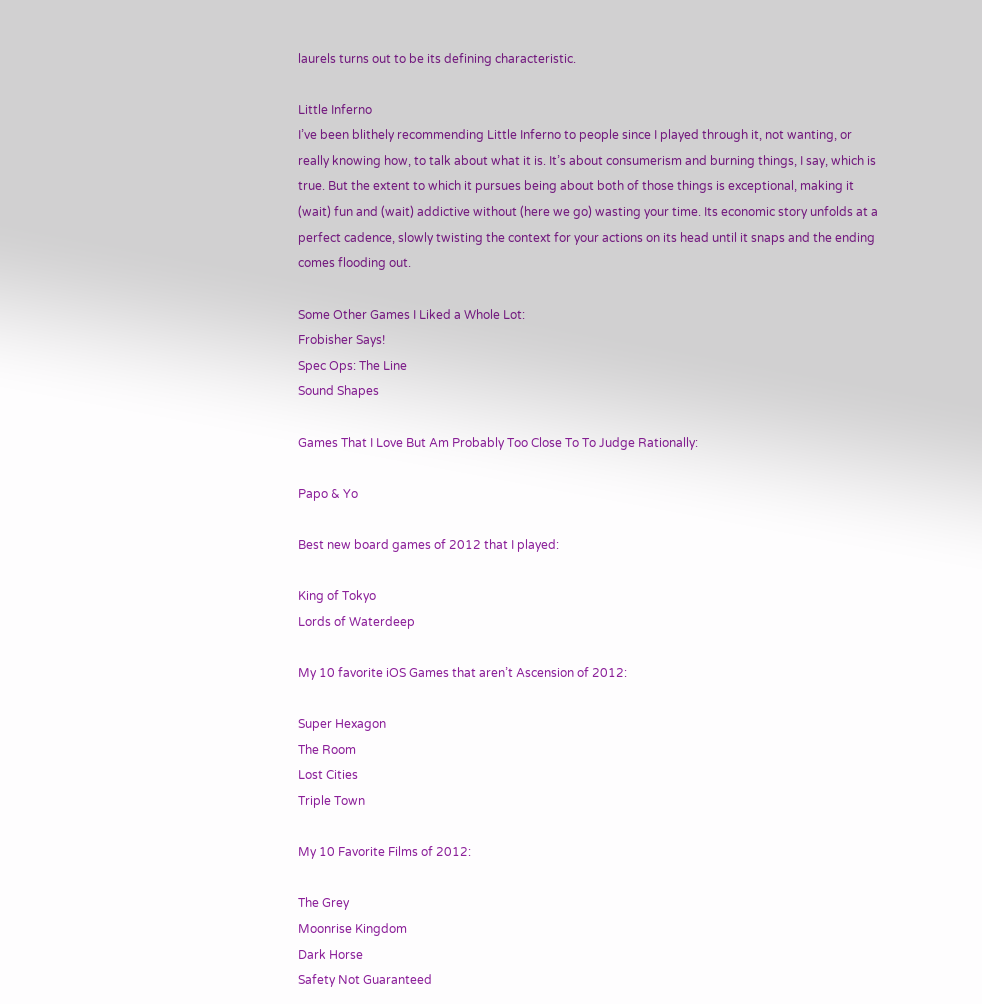laurels turns out to be its defining characteristic.

Little Inferno
I’ve been blithely recommending Little Inferno to people since I played through it, not wanting, or really knowing how, to talk about what it is. It’s about consumerism and burning things, I say, which is true. But the extent to which it pursues being about both of those things is exceptional, making it (wait) fun and (wait) addictive without (here we go) wasting your time. Its economic story unfolds at a perfect cadence, slowly twisting the context for your actions on its head until it snaps and the ending comes flooding out.

Some Other Games I Liked a Whole Lot:
Frobisher Says!
Spec Ops: The Line
Sound Shapes

Games That I Love But Am Probably Too Close To To Judge Rationally:

Papo & Yo

Best new board games of 2012 that I played:

King of Tokyo
Lords of Waterdeep

My 10 favorite iOS Games that aren’t Ascension of 2012:

Super Hexagon
The Room
Lost Cities
Triple Town

My 10 Favorite Films of 2012:

The Grey
Moonrise Kingdom
Dark Horse
Safety Not Guaranteed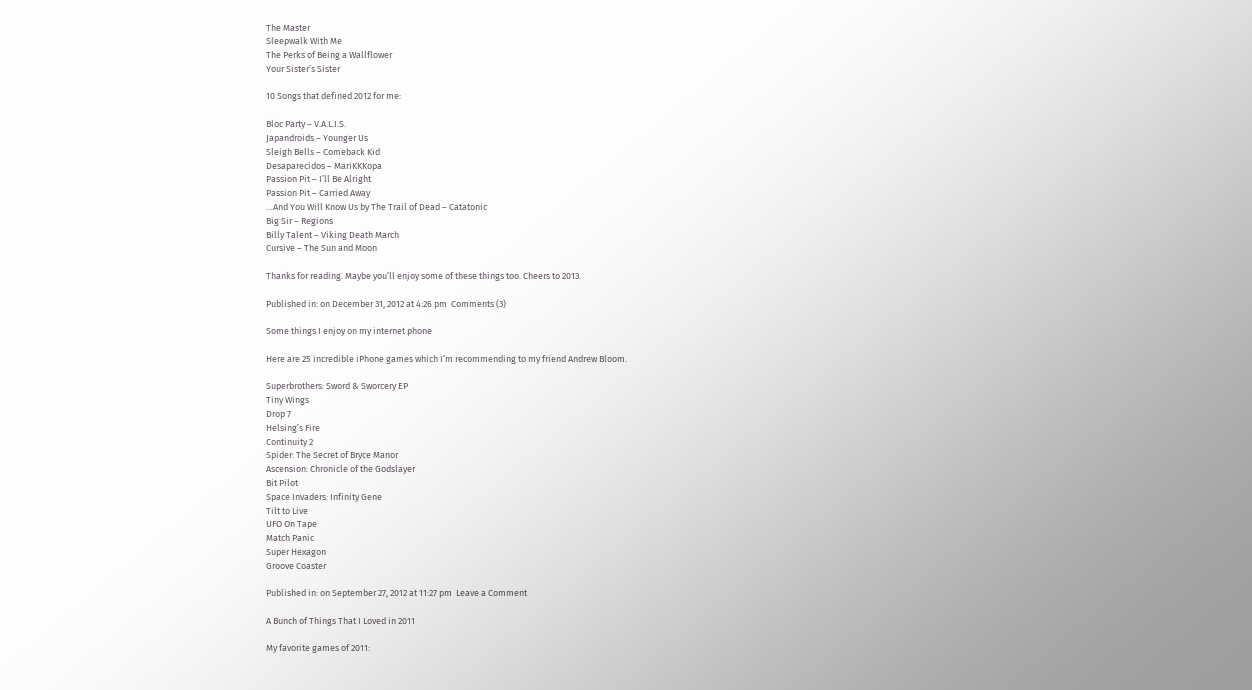The Master
Sleepwalk With Me
The Perks of Being a Wallflower
Your Sister’s Sister

10 Songs that defined 2012 for me:

Bloc Party – V.A.L.I.S.
Japandroids – Younger Us
Sleigh Bells – Comeback Kid
Desaparecidos – MariKKKopa
Passion Pit – I’ll Be Alright
Passion Pit – Carried Away
…And You Will Know Us by The Trail of Dead – Catatonic
Big Sir – Regions
Billy Talent – Viking Death March
Cursive – The Sun and Moon

Thanks for reading. Maybe you’ll enjoy some of these things too. Cheers to 2013.

Published in: on December 31, 2012 at 4:26 pm  Comments (3)

Some things I enjoy on my internet phone

Here are 25 incredible iPhone games which I’m recommending to my friend Andrew Bloom.

Superbrothers: Sword & Sworcery EP
Tiny Wings
Drop 7
Helsing’s Fire
Continuity 2
Spider: The Secret of Bryce Manor
Ascension: Chronicle of the Godslayer
Bit Pilot
Space Invaders: Infinity Gene
Tilt to Live
UFO On Tape
Match Panic
Super Hexagon
Groove Coaster

Published in: on September 27, 2012 at 11:27 pm  Leave a Comment

A Bunch of Things That I Loved in 2011

My favorite games of 2011: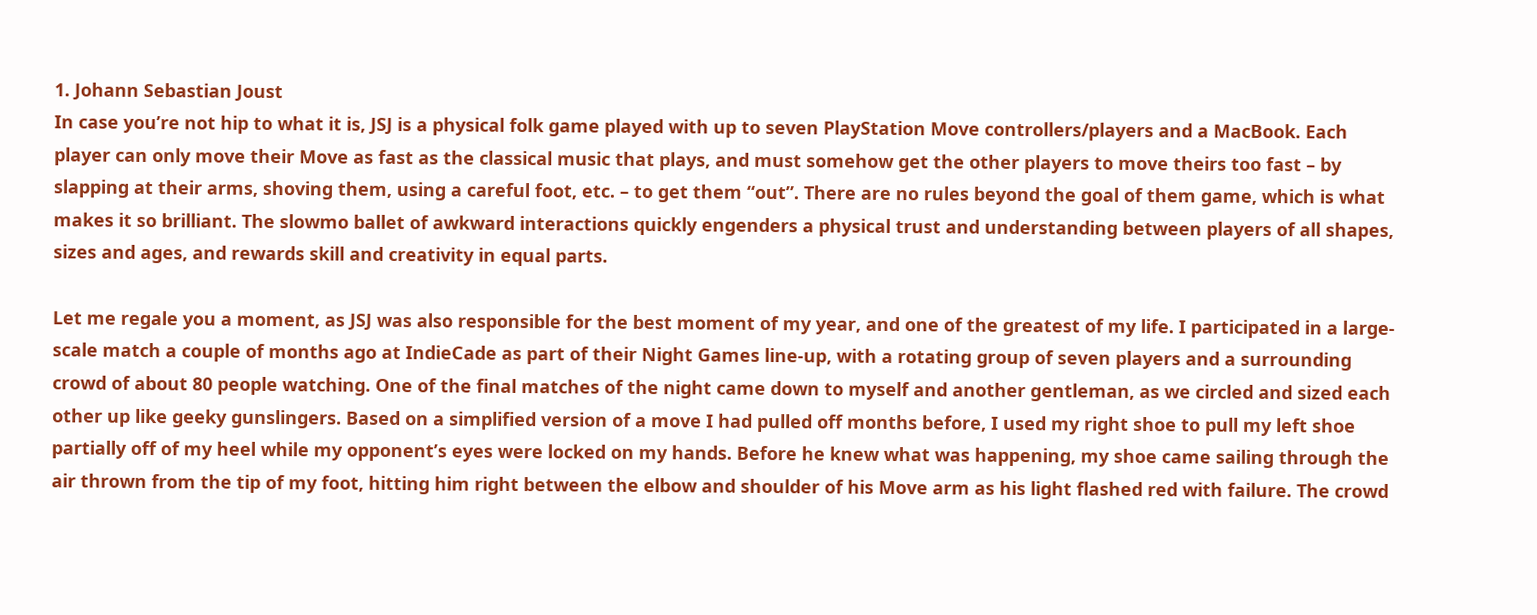1. Johann Sebastian Joust
In case you’re not hip to what it is, JSJ is a physical folk game played with up to seven PlayStation Move controllers/players and a MacBook. Each player can only move their Move as fast as the classical music that plays, and must somehow get the other players to move theirs too fast – by slapping at their arms, shoving them, using a careful foot, etc. – to get them “out”. There are no rules beyond the goal of them game, which is what makes it so brilliant. The slowmo ballet of awkward interactions quickly engenders a physical trust and understanding between players of all shapes, sizes and ages, and rewards skill and creativity in equal parts.

Let me regale you a moment, as JSJ was also responsible for the best moment of my year, and one of the greatest of my life. I participated in a large-scale match a couple of months ago at IndieCade as part of their Night Games line-up, with a rotating group of seven players and a surrounding crowd of about 80 people watching. One of the final matches of the night came down to myself and another gentleman, as we circled and sized each other up like geeky gunslingers. Based on a simplified version of a move I had pulled off months before, I used my right shoe to pull my left shoe partially off of my heel while my opponent’s eyes were locked on my hands. Before he knew what was happening, my shoe came sailing through the air thrown from the tip of my foot, hitting him right between the elbow and shoulder of his Move arm as his light flashed red with failure. The crowd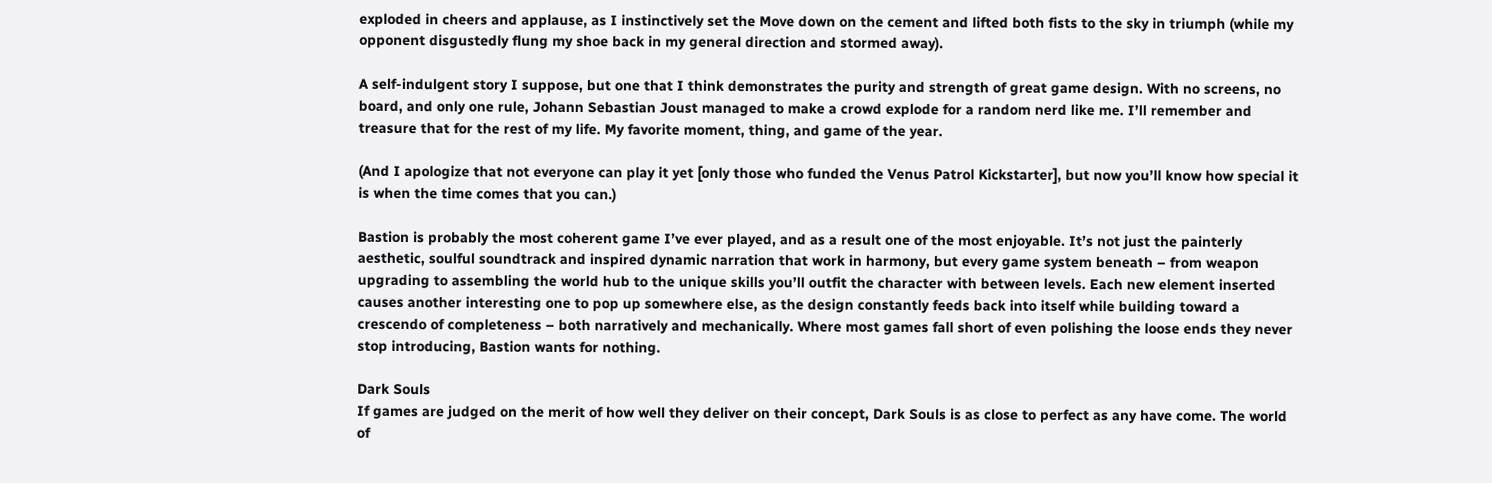exploded in cheers and applause, as I instinctively set the Move down on the cement and lifted both fists to the sky in triumph (while my opponent disgustedly flung my shoe back in my general direction and stormed away).

A self-indulgent story I suppose, but one that I think demonstrates the purity and strength of great game design. With no screens, no board, and only one rule, Johann Sebastian Joust managed to make a crowd explode for a random nerd like me. I’ll remember and treasure that for the rest of my life. My favorite moment, thing, and game of the year.

(And I apologize that not everyone can play it yet [only those who funded the Venus Patrol Kickstarter], but now you’ll know how special it is when the time comes that you can.)

Bastion is probably the most coherent game I’ve ever played, and as a result one of the most enjoyable. It’s not just the painterly aesthetic, soulful soundtrack and inspired dynamic narration that work in harmony, but every game system beneath – from weapon upgrading to assembling the world hub to the unique skills you’ll outfit the character with between levels. Each new element inserted causes another interesting one to pop up somewhere else, as the design constantly feeds back into itself while building toward a crescendo of completeness – both narratively and mechanically. Where most games fall short of even polishing the loose ends they never stop introducing, Bastion wants for nothing.

Dark Souls
If games are judged on the merit of how well they deliver on their concept, Dark Souls is as close to perfect as any have come. The world of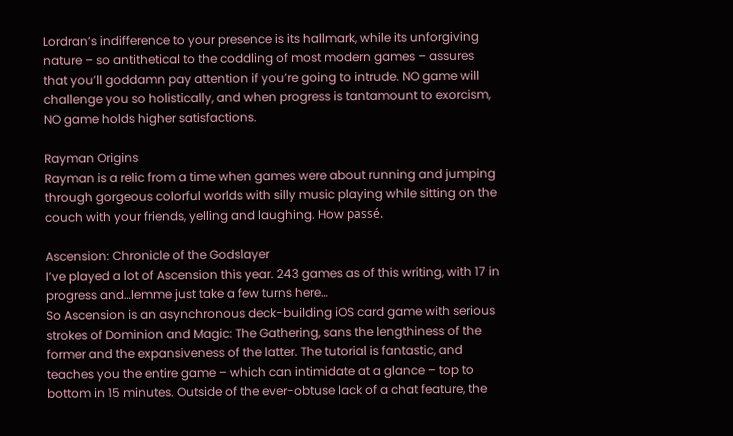Lordran’s indifference to your presence is its hallmark, while its unforgiving nature – so antithetical to the coddling of most modern games – assures that you’ll goddamn pay attention if you’re going to intrude. NO game will challenge you so holistically, and when progress is tantamount to exorcism, NO game holds higher satisfactions.

Rayman Origins
Rayman is a relic from a time when games were about running and jumping through gorgeous colorful worlds with silly music playing while sitting on the couch with your friends, yelling and laughing. How passé.

Ascension: Chronicle of the Godslayer
I’ve played a lot of Ascension this year. 243 games as of this writing, with 17 in progress and…lemme just take a few turns here…
So Ascension is an asynchronous deck-building iOS card game with serious strokes of Dominion and Magic: The Gathering, sans the lengthiness of the former and the expansiveness of the latter. The tutorial is fantastic, and teaches you the entire game – which can intimidate at a glance – top to bottom in 15 minutes. Outside of the ever-obtuse lack of a chat feature, the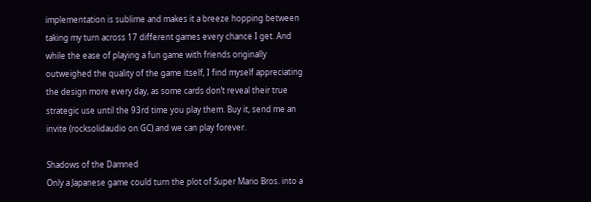implementation is sublime and makes it a breeze hopping between taking my turn across 17 different games every chance I get. And while the ease of playing a fun game with friends originally outweighed the quality of the game itself, I find myself appreciating the design more every day, as some cards don’t reveal their true strategic use until the 93rd time you play them. Buy it, send me an invite (rocksolidaudio on GC) and we can play forever.

Shadows of the Damned
Only a Japanese game could turn the plot of Super Mario Bros. into a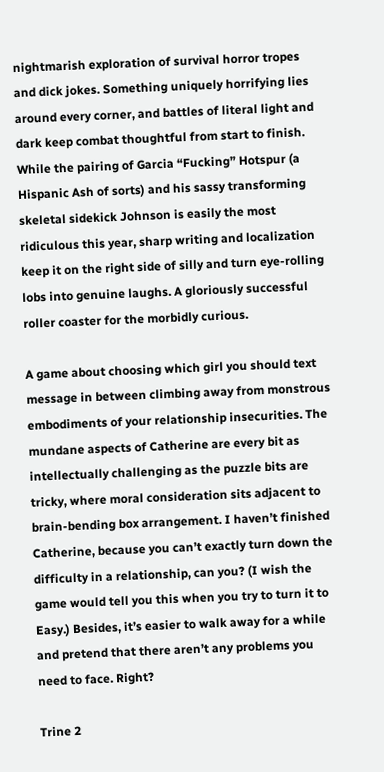nightmarish exploration of survival horror tropes and dick jokes. Something uniquely horrifying lies around every corner, and battles of literal light and dark keep combat thoughtful from start to finish. While the pairing of Garcia “Fucking” Hotspur (a Hispanic Ash of sorts) and his sassy transforming skeletal sidekick Johnson is easily the most ridiculous this year, sharp writing and localization keep it on the right side of silly and turn eye-rolling lobs into genuine laughs. A gloriously successful roller coaster for the morbidly curious.

A game about choosing which girl you should text message in between climbing away from monstrous embodiments of your relationship insecurities. The mundane aspects of Catherine are every bit as intellectually challenging as the puzzle bits are tricky, where moral consideration sits adjacent to brain-bending box arrangement. I haven’t finished Catherine, because you can’t exactly turn down the difficulty in a relationship, can you? (I wish the game would tell you this when you try to turn it to Easy.) Besides, it’s easier to walk away for a while and pretend that there aren’t any problems you need to face. Right?

Trine 2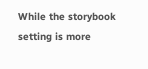While the storybook setting is more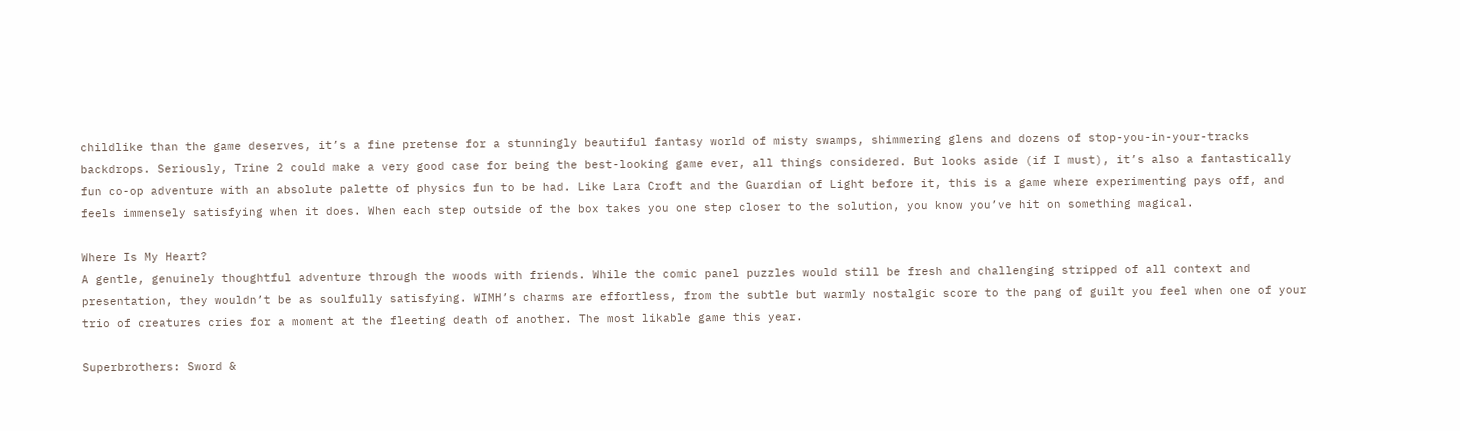childlike than the game deserves, it’s a fine pretense for a stunningly beautiful fantasy world of misty swamps, shimmering glens and dozens of stop-you-in-your-tracks backdrops. Seriously, Trine 2 could make a very good case for being the best-looking game ever, all things considered. But looks aside (if I must), it’s also a fantastically fun co-op adventure with an absolute palette of physics fun to be had. Like Lara Croft and the Guardian of Light before it, this is a game where experimenting pays off, and feels immensely satisfying when it does. When each step outside of the box takes you one step closer to the solution, you know you’ve hit on something magical.

Where Is My Heart?
A gentle, genuinely thoughtful adventure through the woods with friends. While the comic panel puzzles would still be fresh and challenging stripped of all context and presentation, they wouldn’t be as soulfully satisfying. WIMH’s charms are effortless, from the subtle but warmly nostalgic score to the pang of guilt you feel when one of your trio of creatures cries for a moment at the fleeting death of another. The most likable game this year.

Superbrothers: Sword &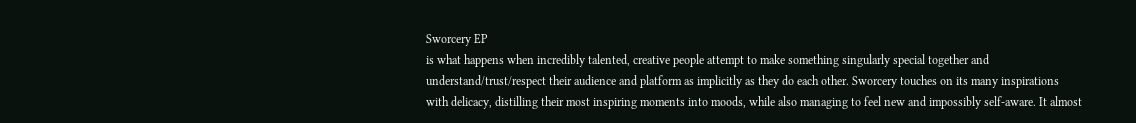Sworcery EP
is what happens when incredibly talented, creative people attempt to make something singularly special together and understand/trust/respect their audience and platform as implicitly as they do each other. Sworcery touches on its many inspirations with delicacy, distilling their most inspiring moments into moods, while also managing to feel new and impossibly self-aware. It almost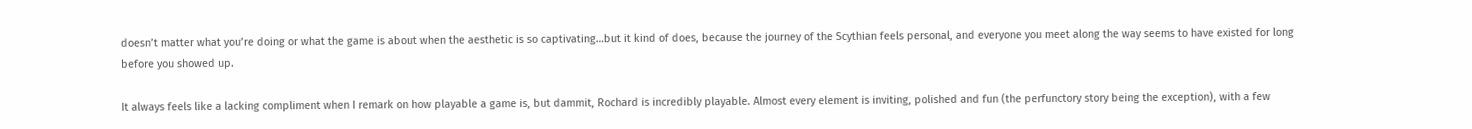doesn’t matter what you’re doing or what the game is about when the aesthetic is so captivating…but it kind of does, because the journey of the Scythian feels personal, and everyone you meet along the way seems to have existed for long before you showed up.

It always feels like a lacking compliment when I remark on how playable a game is, but dammit, Rochard is incredibly playable. Almost every element is inviting, polished and fun (the perfunctory story being the exception), with a few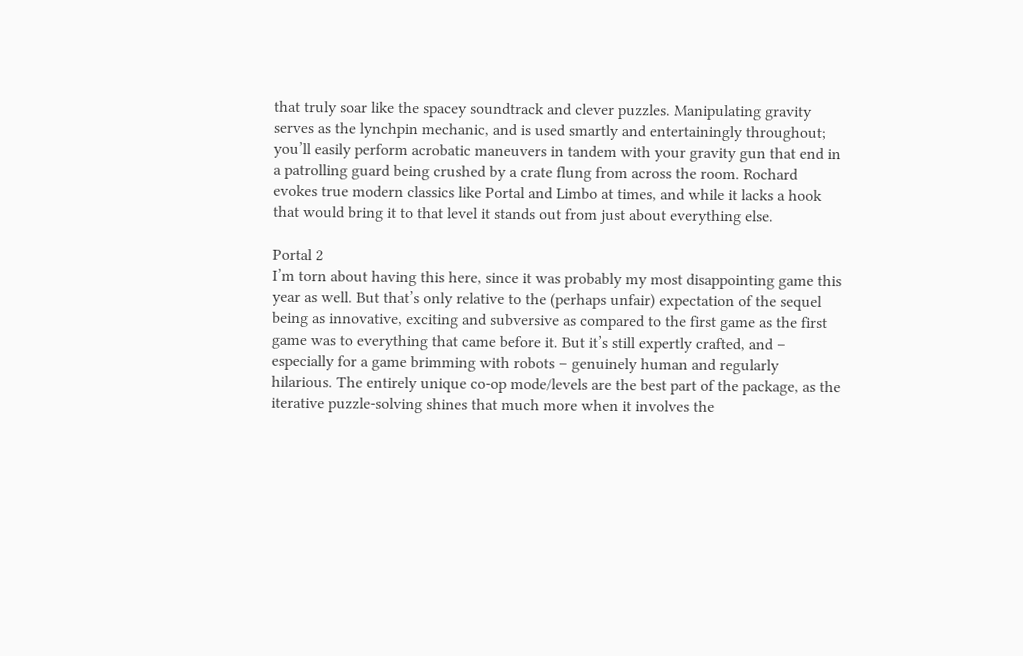that truly soar like the spacey soundtrack and clever puzzles. Manipulating gravity serves as the lynchpin mechanic, and is used smartly and entertainingly throughout; you’ll easily perform acrobatic maneuvers in tandem with your gravity gun that end in a patrolling guard being crushed by a crate flung from across the room. Rochard evokes true modern classics like Portal and Limbo at times, and while it lacks a hook that would bring it to that level it stands out from just about everything else.

Portal 2
I’m torn about having this here, since it was probably my most disappointing game this year as well. But that’s only relative to the (perhaps unfair) expectation of the sequel being as innovative, exciting and subversive as compared to the first game as the first game was to everything that came before it. But it’s still expertly crafted, and – especially for a game brimming with robots – genuinely human and regularly hilarious. The entirely unique co-op mode/levels are the best part of the package, as the iterative puzzle-solving shines that much more when it involves the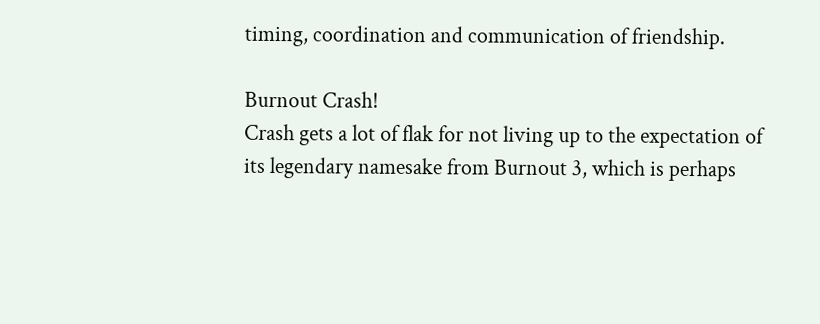timing, coordination and communication of friendship.

Burnout Crash!
Crash gets a lot of flak for not living up to the expectation of its legendary namesake from Burnout 3, which is perhaps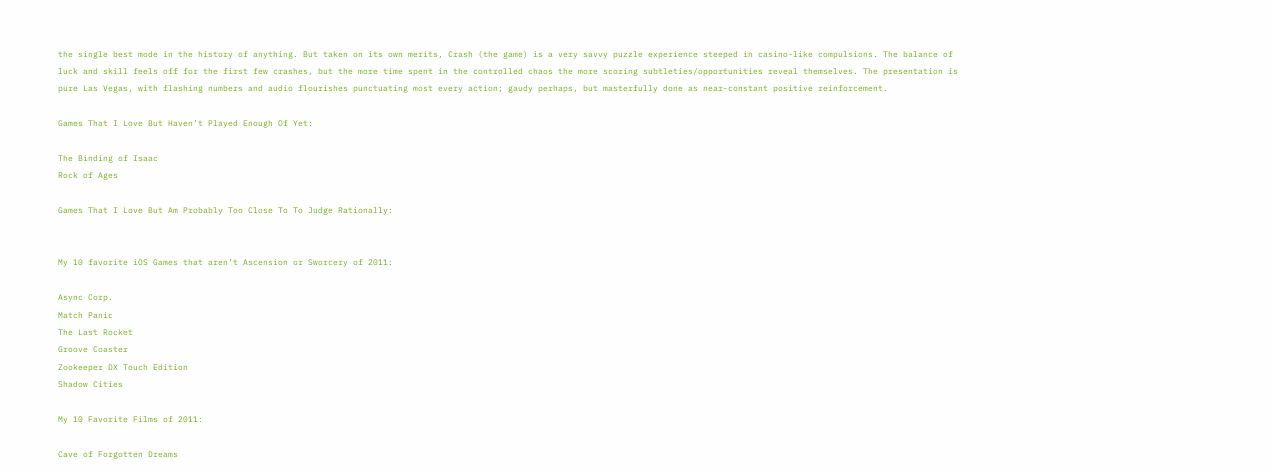the single best mode in the history of anything. But taken on its own merits, Crash (the game) is a very savvy puzzle experience steeped in casino-like compulsions. The balance of luck and skill feels off for the first few crashes, but the more time spent in the controlled chaos the more scoring subtleties/opportunities reveal themselves. The presentation is pure Las Vegas, with flashing numbers and audio flourishes punctuating most every action; gaudy perhaps, but masterfully done as near-constant positive reinforcement.

Games That I Love But Haven’t Played Enough Of Yet:

The Binding of Isaac
Rock of Ages

Games That I Love But Am Probably Too Close To To Judge Rationally:


My 10 favorite iOS Games that aren’t Ascension or Sworcery of 2011:

Async Corp.
Match Panic
The Last Rocket
Groove Coaster
Zookeeper DX Touch Edition
Shadow Cities

My 10 Favorite Films of 2011:

Cave of Forgotten Dreams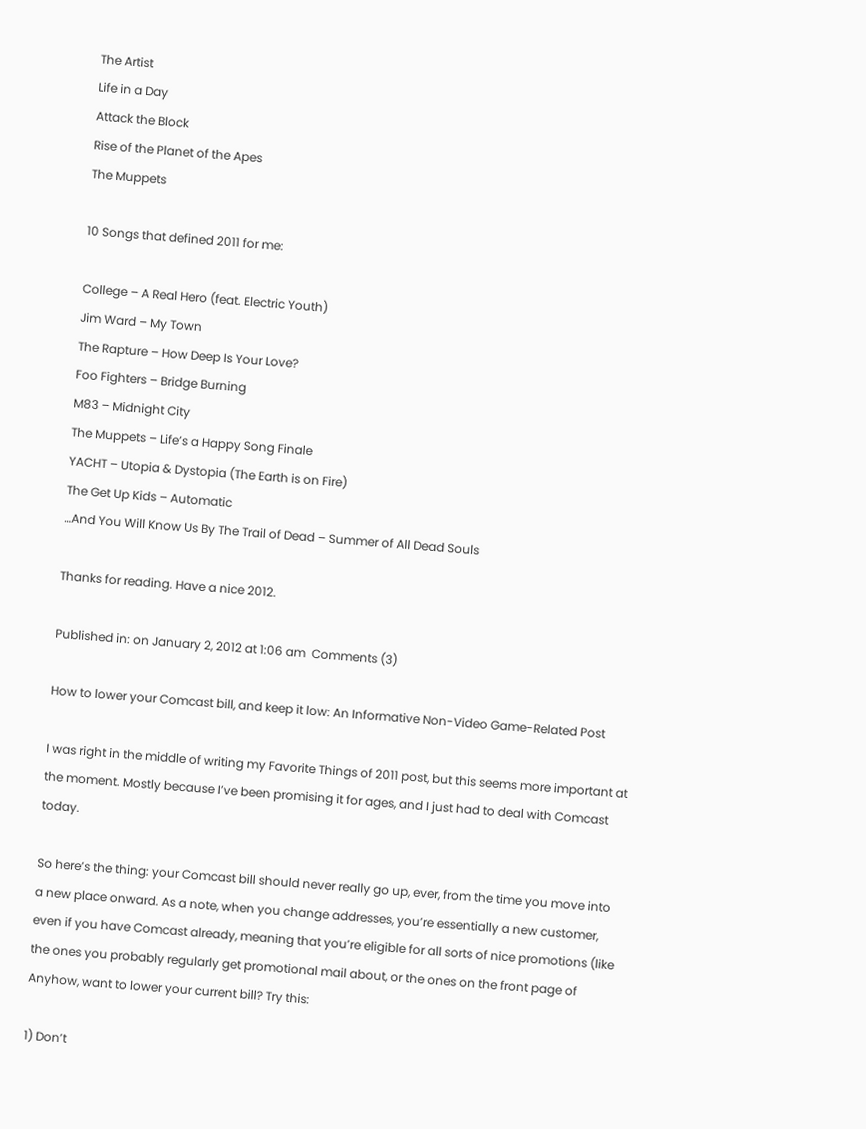The Artist
Life in a Day
Attack the Block
Rise of the Planet of the Apes
The Muppets

10 Songs that defined 2011 for me:

College – A Real Hero (feat. Electric Youth)
Jim Ward – My Town
The Rapture – How Deep Is Your Love?
Foo Fighters – Bridge Burning
M83 – Midnight City
The Muppets – Life’s a Happy Song Finale
YACHT – Utopia & Dystopia (The Earth is on Fire)
The Get Up Kids – Automatic
…And You Will Know Us By The Trail of Dead – Summer of All Dead Souls

Thanks for reading. Have a nice 2012.

Published in: on January 2, 2012 at 1:06 am  Comments (3)

How to lower your Comcast bill, and keep it low: An Informative Non-Video Game-Related Post

I was right in the middle of writing my Favorite Things of 2011 post, but this seems more important at the moment. Mostly because I’ve been promising it for ages, and I just had to deal with Comcast today.

So here’s the thing: your Comcast bill should never really go up, ever, from the time you move into a new place onward. As a note, when you change addresses, you’re essentially a new customer, even if you have Comcast already, meaning that you’re eligible for all sorts of nice promotions (like the ones you probably regularly get promotional mail about, or the ones on the front page of Anyhow, want to lower your current bill? Try this:

1) Don’t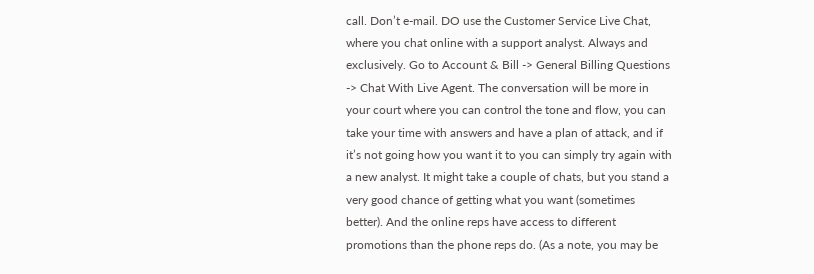call. Don’t e-mail. DO use the Customer Service Live Chat, where you chat online with a support analyst. Always and exclusively. Go to Account & Bill -> General Billing Questions -> Chat With Live Agent. The conversation will be more in your court where you can control the tone and flow, you can take your time with answers and have a plan of attack, and if it’s not going how you want it to you can simply try again with a new analyst. It might take a couple of chats, but you stand a very good chance of getting what you want (sometimes better). And the online reps have access to different promotions than the phone reps do. (As a note, you may be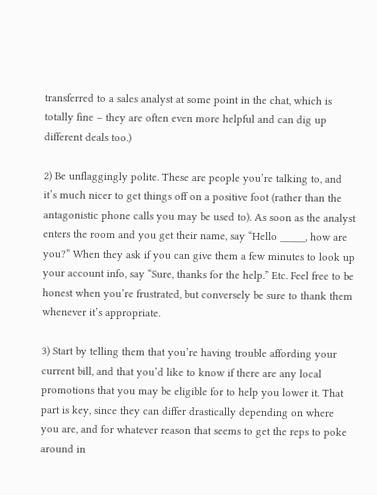transferred to a sales analyst at some point in the chat, which is totally fine – they are often even more helpful and can dig up different deals too.)

2) Be unflaggingly polite. These are people you’re talking to, and it’s much nicer to get things off on a positive foot (rather than the antagonistic phone calls you may be used to). As soon as the analyst enters the room and you get their name, say “Hello _____, how are you?” When they ask if you can give them a few minutes to look up your account info, say “Sure, thanks for the help.” Etc. Feel free to be honest when you’re frustrated, but conversely be sure to thank them whenever it’s appropriate.

3) Start by telling them that you’re having trouble affording your current bill, and that you’d like to know if there are any local promotions that you may be eligible for to help you lower it. That part is key, since they can differ drastically depending on where you are, and for whatever reason that seems to get the reps to poke around in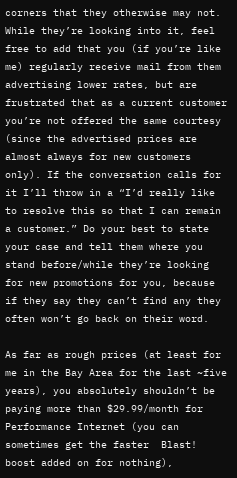corners that they otherwise may not. While they’re looking into it, feel free to add that you (if you’re like me) regularly receive mail from them advertising lower rates, but are frustrated that as a current customer you’re not offered the same courtesy (since the advertised prices are almost always for new customers only). If the conversation calls for it I’ll throw in a “I’d really like to resolve this so that I can remain a customer.” Do your best to state your case and tell them where you stand before/while they’re looking for new promotions for you, because if they say they can’t find any they often won’t go back on their word.

As far as rough prices (at least for me in the Bay Area for the last ~five years), you absolutely shouldn’t be paying more than $29.99/month for Performance Internet (you can sometimes get the faster  Blast! boost added on for nothing),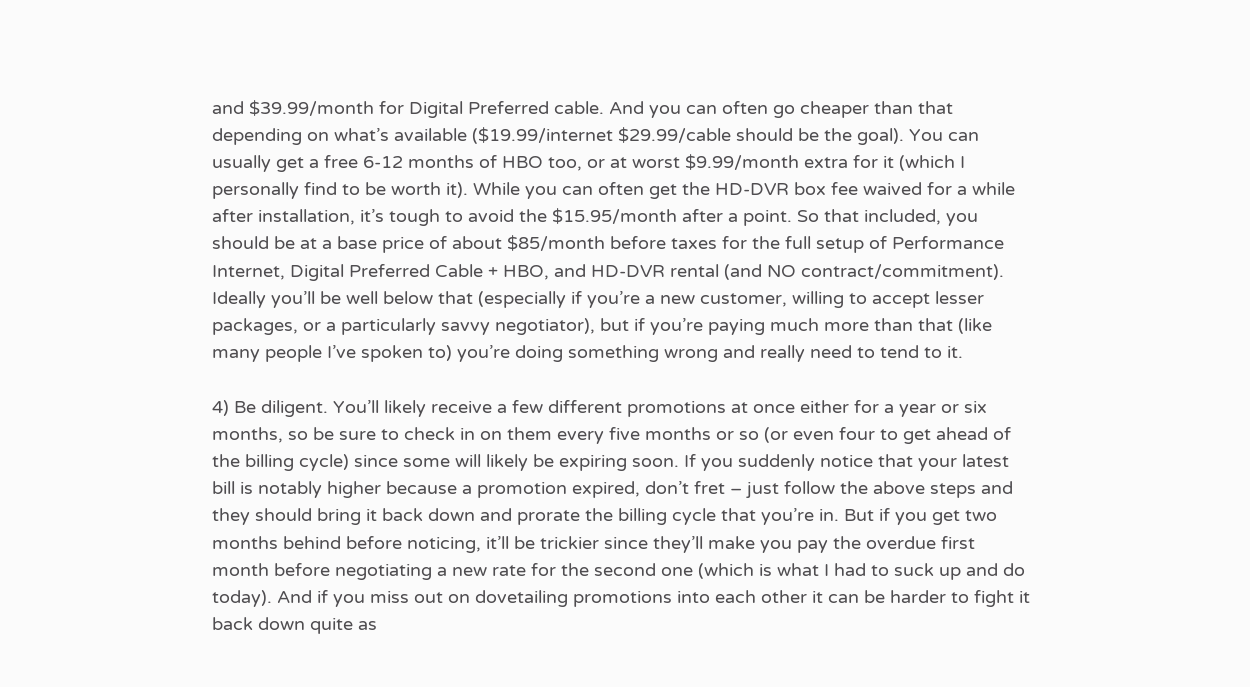and $39.99/month for Digital Preferred cable. And you can often go cheaper than that depending on what’s available ($19.99/internet $29.99/cable should be the goal). You can usually get a free 6-12 months of HBO too, or at worst $9.99/month extra for it (which I personally find to be worth it). While you can often get the HD-DVR box fee waived for a while after installation, it’s tough to avoid the $15.95/month after a point. So that included, you should be at a base price of about $85/month before taxes for the full setup of Performance Internet, Digital Preferred Cable + HBO, and HD-DVR rental (and NO contract/commitment). Ideally you’ll be well below that (especially if you’re a new customer, willing to accept lesser packages, or a particularly savvy negotiator), but if you’re paying much more than that (like many people I’ve spoken to) you’re doing something wrong and really need to tend to it.

4) Be diligent. You’ll likely receive a few different promotions at once either for a year or six months, so be sure to check in on them every five months or so (or even four to get ahead of the billing cycle) since some will likely be expiring soon. If you suddenly notice that your latest bill is notably higher because a promotion expired, don’t fret – just follow the above steps and they should bring it back down and prorate the billing cycle that you’re in. But if you get two months behind before noticing, it’ll be trickier since they’ll make you pay the overdue first month before negotiating a new rate for the second one (which is what I had to suck up and do today). And if you miss out on dovetailing promotions into each other it can be harder to fight it back down quite as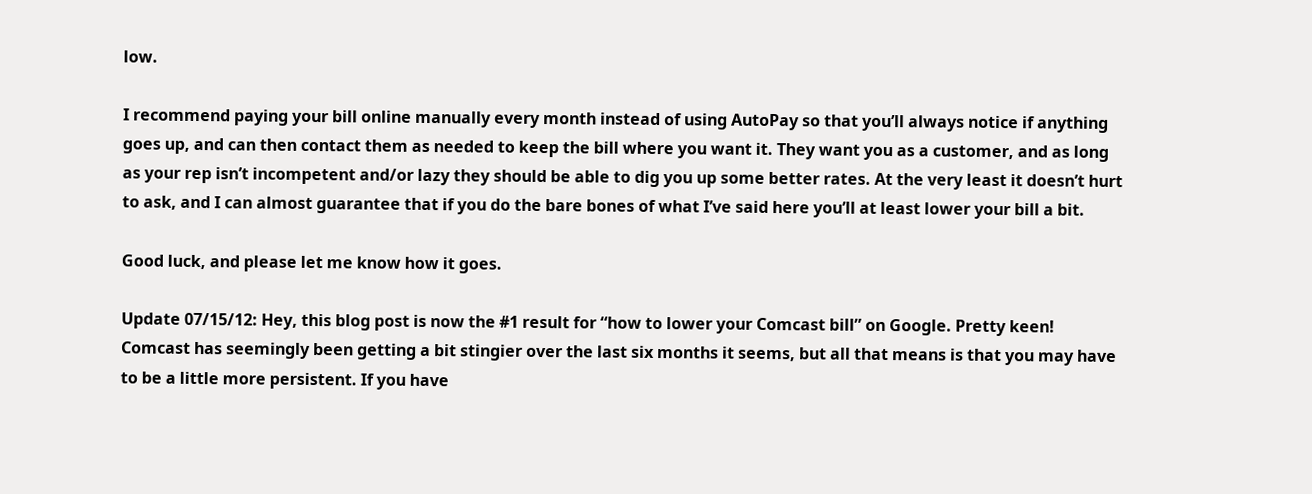low.

I recommend paying your bill online manually every month instead of using AutoPay so that you’ll always notice if anything goes up, and can then contact them as needed to keep the bill where you want it. They want you as a customer, and as long as your rep isn’t incompetent and/or lazy they should be able to dig you up some better rates. At the very least it doesn’t hurt to ask, and I can almost guarantee that if you do the bare bones of what I’ve said here you’ll at least lower your bill a bit.

Good luck, and please let me know how it goes.

Update 07/15/12: Hey, this blog post is now the #1 result for “how to lower your Comcast bill” on Google. Pretty keen! Comcast has seemingly been getting a bit stingier over the last six months it seems, but all that means is that you may have to be a little more persistent. If you have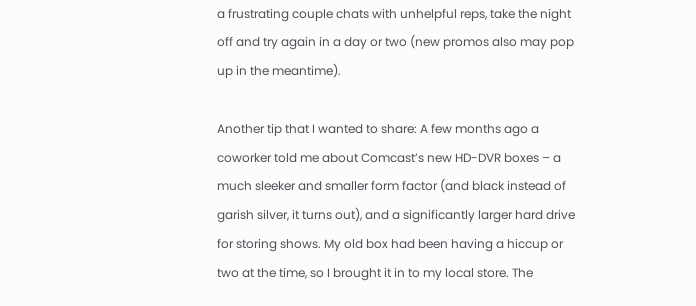a frustrating couple chats with unhelpful reps, take the night off and try again in a day or two (new promos also may pop up in the meantime).

Another tip that I wanted to share: A few months ago a coworker told me about Comcast’s new HD-DVR boxes – a much sleeker and smaller form factor (and black instead of garish silver, it turns out), and a significantly larger hard drive for storing shows. My old box had been having a hiccup or two at the time, so I brought it in to my local store. The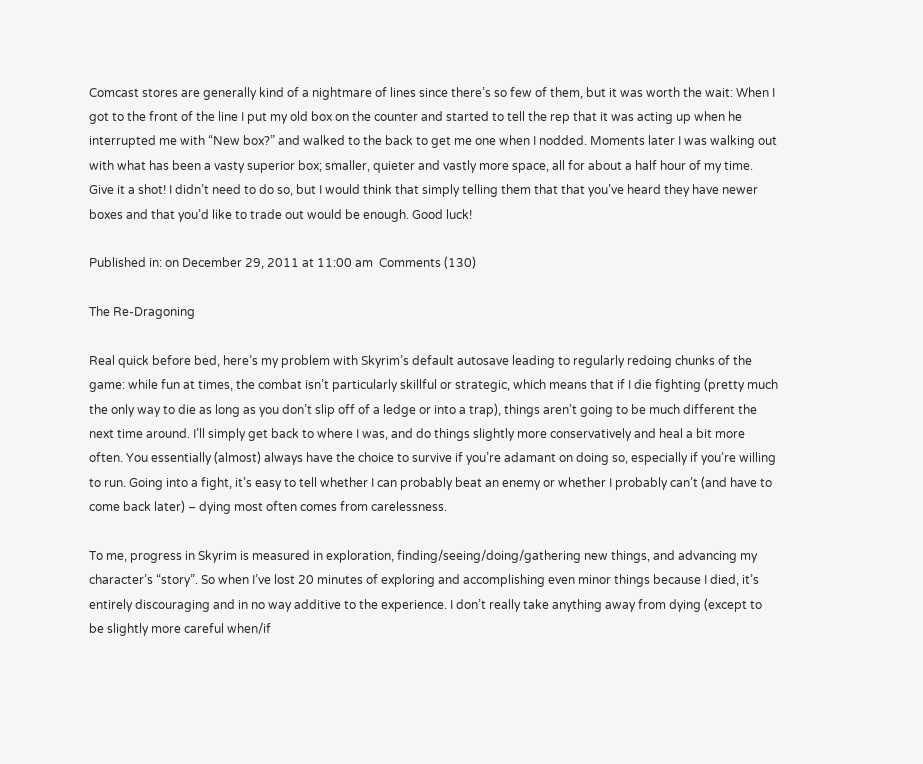Comcast stores are generally kind of a nightmare of lines since there’s so few of them, but it was worth the wait: When I got to the front of the line I put my old box on the counter and started to tell the rep that it was acting up when he interrupted me with “New box?” and walked to the back to get me one when I nodded. Moments later I was walking out with what has been a vasty superior box; smaller, quieter and vastly more space, all for about a half hour of my time. Give it a shot! I didn’t need to do so, but I would think that simply telling them that that you’ve heard they have newer boxes and that you’d like to trade out would be enough. Good luck!

Published in: on December 29, 2011 at 11:00 am  Comments (130)

The Re-Dragoning

Real quick before bed, here’s my problem with Skyrim’s default autosave leading to regularly redoing chunks of the game: while fun at times, the combat isn’t particularly skillful or strategic, which means that if I die fighting (pretty much the only way to die as long as you don’t slip off of a ledge or into a trap), things aren’t going to be much different the next time around. I’ll simply get back to where I was, and do things slightly more conservatively and heal a bit more often. You essentially (almost) always have the choice to survive if you’re adamant on doing so, especially if you’re willing to run. Going into a fight, it’s easy to tell whether I can probably beat an enemy or whether I probably can’t (and have to come back later) – dying most often comes from carelessness.

To me, progress in Skyrim is measured in exploration, finding/seeing/doing/gathering new things, and advancing my character’s “story”. So when I’ve lost 20 minutes of exploring and accomplishing even minor things because I died, it’s entirely discouraging and in no way additive to the experience. I don’t really take anything away from dying (except to be slightly more careful when/if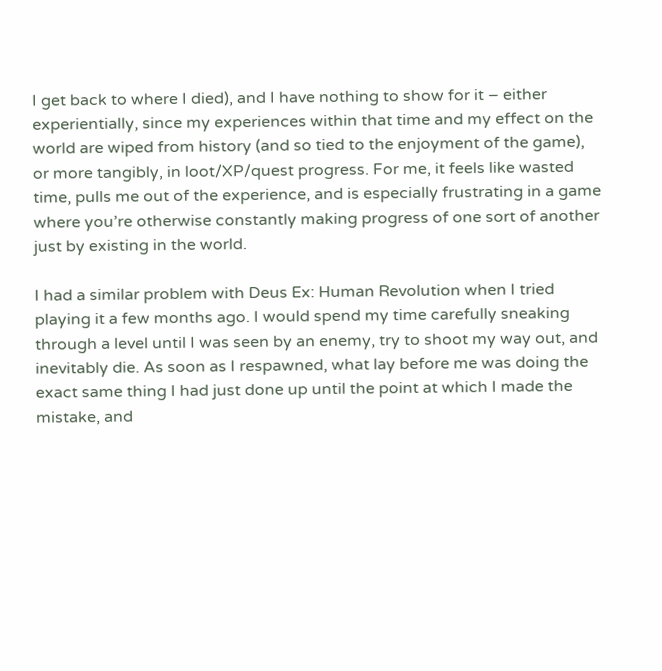I get back to where I died), and I have nothing to show for it – either experientially, since my experiences within that time and my effect on the world are wiped from history (and so tied to the enjoyment of the game), or more tangibly, in loot/XP/quest progress. For me, it feels like wasted time, pulls me out of the experience, and is especially frustrating in a game where you’re otherwise constantly making progress of one sort of another just by existing in the world.

I had a similar problem with Deus Ex: Human Revolution when I tried playing it a few months ago. I would spend my time carefully sneaking through a level until I was seen by an enemy, try to shoot my way out, and inevitably die. As soon as I respawned, what lay before me was doing the exact same thing I had just done up until the point at which I made the mistake, and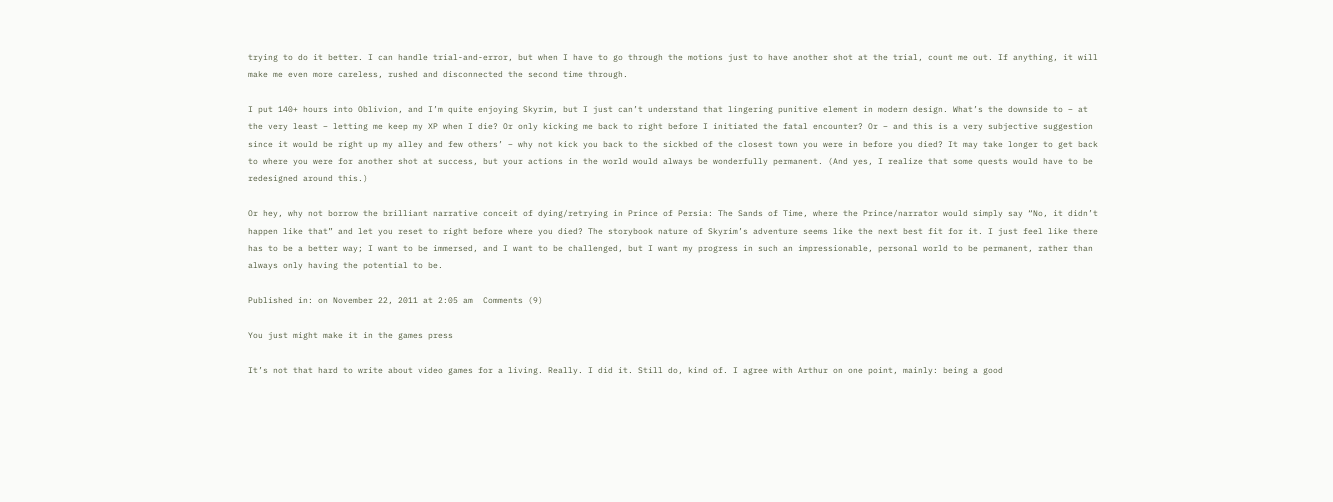trying to do it better. I can handle trial-and-error, but when I have to go through the motions just to have another shot at the trial, count me out. If anything, it will make me even more careless, rushed and disconnected the second time through.

I put 140+ hours into Oblivion, and I’m quite enjoying Skyrim, but I just can’t understand that lingering punitive element in modern design. What’s the downside to – at the very least – letting me keep my XP when I die? Or only kicking me back to right before I initiated the fatal encounter? Or – and this is a very subjective suggestion since it would be right up my alley and few others’ – why not kick you back to the sickbed of the closest town you were in before you died? It may take longer to get back to where you were for another shot at success, but your actions in the world would always be wonderfully permanent. (And yes, I realize that some quests would have to be redesigned around this.)

Or hey, why not borrow the brilliant narrative conceit of dying/retrying in Prince of Persia: The Sands of Time, where the Prince/narrator would simply say “No, it didn’t happen like that” and let you reset to right before where you died? The storybook nature of Skyrim’s adventure seems like the next best fit for it. I just feel like there has to be a better way; I want to be immersed, and I want to be challenged, but I want my progress in such an impressionable, personal world to be permanent, rather than always only having the potential to be.

Published in: on November 22, 2011 at 2:05 am  Comments (9)

You just might make it in the games press

It’s not that hard to write about video games for a living. Really. I did it. Still do, kind of. I agree with Arthur on one point, mainly: being a good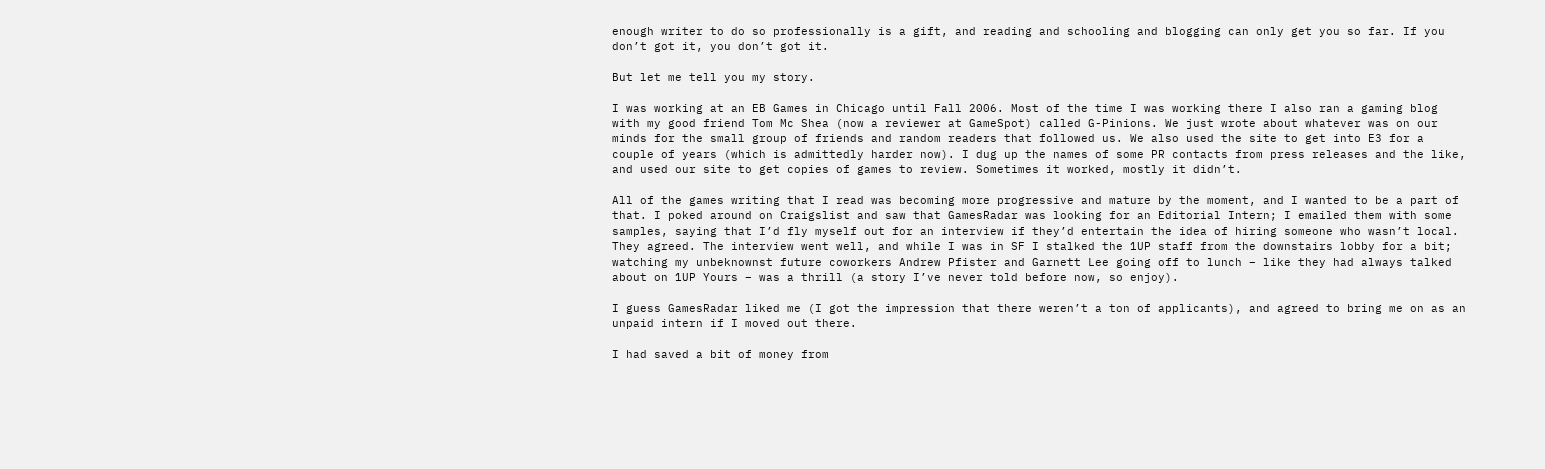enough writer to do so professionally is a gift, and reading and schooling and blogging can only get you so far. If you don’t got it, you don’t got it.

But let me tell you my story.

I was working at an EB Games in Chicago until Fall 2006. Most of the time I was working there I also ran a gaming blog with my good friend Tom Mc Shea (now a reviewer at GameSpot) called G-Pinions. We just wrote about whatever was on our minds for the small group of friends and random readers that followed us. We also used the site to get into E3 for a couple of years (which is admittedly harder now). I dug up the names of some PR contacts from press releases and the like, and used our site to get copies of games to review. Sometimes it worked, mostly it didn’t.

All of the games writing that I read was becoming more progressive and mature by the moment, and I wanted to be a part of that. I poked around on Craigslist and saw that GamesRadar was looking for an Editorial Intern; I emailed them with some samples, saying that I’d fly myself out for an interview if they’d entertain the idea of hiring someone who wasn’t local. They agreed. The interview went well, and while I was in SF I stalked the 1UP staff from the downstairs lobby for a bit; watching my unbeknownst future coworkers Andrew Pfister and Garnett Lee going off to lunch – like they had always talked about on 1UP Yours – was a thrill (a story I’ve never told before now, so enjoy).

I guess GamesRadar liked me (I got the impression that there weren’t a ton of applicants), and agreed to bring me on as an unpaid intern if I moved out there.

I had saved a bit of money from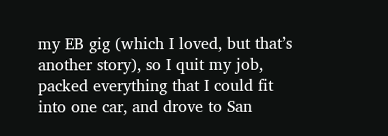my EB gig (which I loved, but that’s another story), so I quit my job, packed everything that I could fit into one car, and drove to San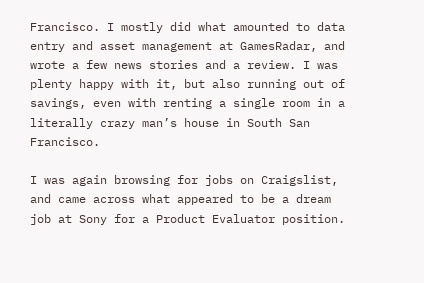Francisco. I mostly did what amounted to data entry and asset management at GamesRadar, and wrote a few news stories and a review. I was plenty happy with it, but also running out of savings, even with renting a single room in a literally crazy man’s house in South San Francisco.

I was again browsing for jobs on Craigslist, and came across what appeared to be a dream job at Sony for a Product Evaluator position.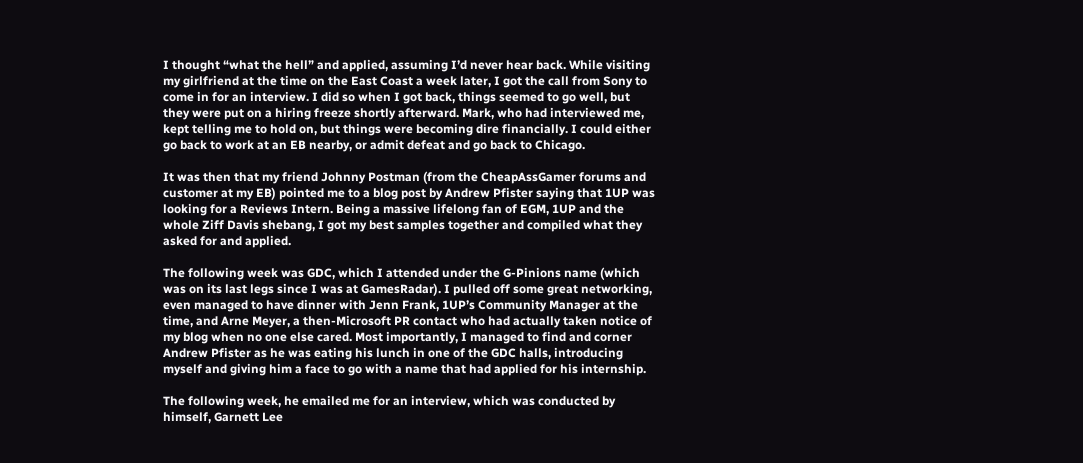I thought “what the hell” and applied, assuming I’d never hear back. While visiting my girlfriend at the time on the East Coast a week later, I got the call from Sony to come in for an interview. I did so when I got back, things seemed to go well, but they were put on a hiring freeze shortly afterward. Mark, who had interviewed me, kept telling me to hold on, but things were becoming dire financially. I could either go back to work at an EB nearby, or admit defeat and go back to Chicago.

It was then that my friend Johnny Postman (from the CheapAssGamer forums and customer at my EB) pointed me to a blog post by Andrew Pfister saying that 1UP was looking for a Reviews Intern. Being a massive lifelong fan of EGM, 1UP and the whole Ziff Davis shebang, I got my best samples together and compiled what they asked for and applied.

The following week was GDC, which I attended under the G-Pinions name (which was on its last legs since I was at GamesRadar). I pulled off some great networking, even managed to have dinner with Jenn Frank, 1UP’s Community Manager at the time, and Arne Meyer, a then-Microsoft PR contact who had actually taken notice of my blog when no one else cared. Most importantly, I managed to find and corner Andrew Pfister as he was eating his lunch in one of the GDC halls, introducing myself and giving him a face to go with a name that had applied for his internship.

The following week, he emailed me for an interview, which was conducted by himself, Garnett Lee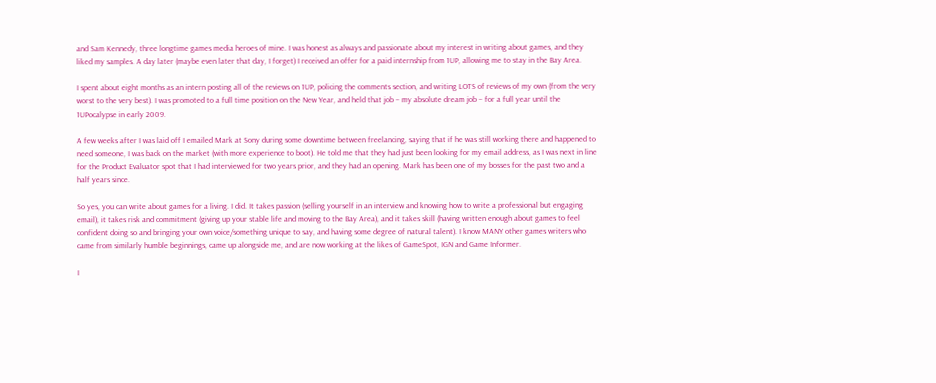and Sam Kennedy, three longtime games media heroes of mine. I was honest as always and passionate about my interest in writing about games, and they liked my samples. A day later (maybe even later that day, I forget) I received an offer for a paid internship from 1UP, allowing me to stay in the Bay Area.

I spent about eight months as an intern posting all of the reviews on 1UP, policing the comments section, and writing LOTS of reviews of my own (from the very worst to the very best). I was promoted to a full time position on the New Year, and held that job – my absolute dream job – for a full year until the 1UPocalypse in early 2009.

A few weeks after I was laid off I emailed Mark at Sony during some downtime between freelancing, saying that if he was still working there and happened to need someone, I was back on the market (with more experience to boot). He told me that they had just been looking for my email address, as I was next in line for the Product Evaluator spot that I had interviewed for two years prior, and they had an opening. Mark has been one of my bosses for the past two and a half years since.

So yes, you can write about games for a living. I did. It takes passion (selling yourself in an interview and knowing how to write a professional but engaging email), it takes risk and commitment (giving up your stable life and moving to the Bay Area), and it takes skill (having written enough about games to feel confident doing so and bringing your own voice/something unique to say, and having some degree of natural talent). I know MANY other games writers who came from similarly humble beginnings, came up alongside me, and are now working at the likes of GameSpot, IGN and Game Informer.

I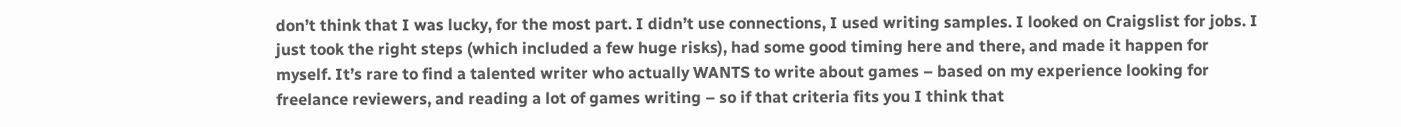don’t think that I was lucky, for the most part. I didn’t use connections, I used writing samples. I looked on Craigslist for jobs. I just took the right steps (which included a few huge risks), had some good timing here and there, and made it happen for myself. It’s rare to find a talented writer who actually WANTS to write about games – based on my experience looking for freelance reviewers, and reading a lot of games writing – so if that criteria fits you I think that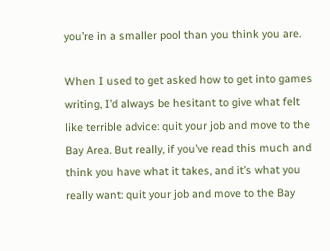you’re in a smaller pool than you think you are.

When I used to get asked how to get into games writing, I’d always be hesitant to give what felt like terrible advice: quit your job and move to the Bay Area. But really, if you’ve read this much and think you have what it takes, and it’s what you really want: quit your job and move to the Bay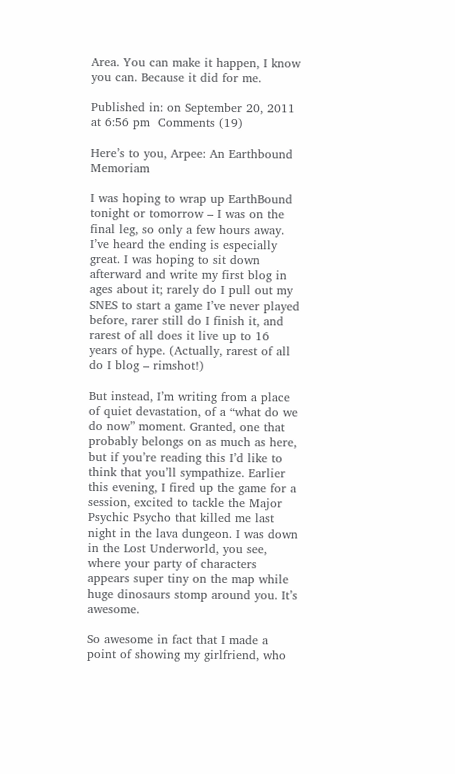Area. You can make it happen, I know you can. Because it did for me.

Published in: on September 20, 2011 at 6:56 pm  Comments (19)

Here’s to you, Arpee: An Earthbound Memoriam

I was hoping to wrap up EarthBound tonight or tomorrow – I was on the final leg, so only a few hours away. I’ve heard the ending is especially great. I was hoping to sit down afterward and write my first blog in ages about it; rarely do I pull out my SNES to start a game I’ve never played before, rarer still do I finish it, and rarest of all does it live up to 16 years of hype. (Actually, rarest of all do I blog – rimshot!)

But instead, I’m writing from a place of quiet devastation, of a “what do we do now” moment. Granted, one that probably belongs on as much as here, but if you’re reading this I’d like to think that you’ll sympathize. Earlier this evening, I fired up the game for a session, excited to tackle the Major Psychic Psycho that killed me last night in the lava dungeon. I was down in the Lost Underworld, you see, where your party of characters appears super tiny on the map while huge dinosaurs stomp around you. It’s awesome.

So awesome in fact that I made a point of showing my girlfriend, who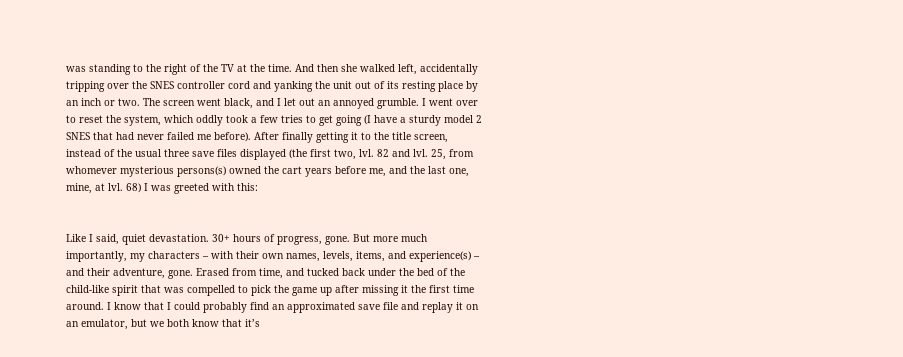was standing to the right of the TV at the time. And then she walked left, accidentally tripping over the SNES controller cord and yanking the unit out of its resting place by an inch or two. The screen went black, and I let out an annoyed grumble. I went over to reset the system, which oddly took a few tries to get going (I have a sturdy model 2 SNES that had never failed me before). After finally getting it to the title screen, instead of the usual three save files displayed (the first two, lvl. 82 and lvl. 25, from whomever mysterious persons(s) owned the cart years before me, and the last one, mine, at lvl. 68) I was greeted with this:


Like I said, quiet devastation. 30+ hours of progress, gone. But more much importantly, my characters – with their own names, levels, items, and experience(s) – and their adventure, gone. Erased from time, and tucked back under the bed of the child-like spirit that was compelled to pick the game up after missing it the first time around. I know that I could probably find an approximated save file and replay it on an emulator, but we both know that it’s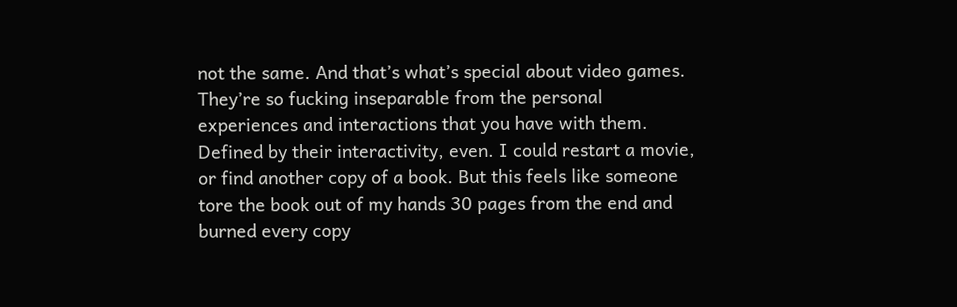not the same. And that’s what’s special about video games. They’re so fucking inseparable from the personal experiences and interactions that you have with them. Defined by their interactivity, even. I could restart a movie, or find another copy of a book. But this feels like someone tore the book out of my hands 30 pages from the end and burned every copy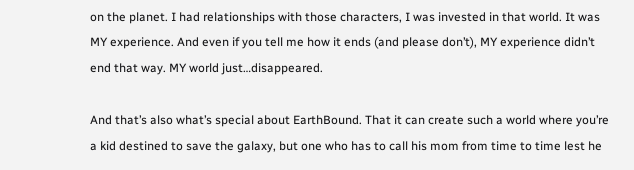on the planet. I had relationships with those characters, I was invested in that world. It was MY experience. And even if you tell me how it ends (and please don’t), MY experience didn’t end that way. MY world just…disappeared.

And that’s also what’s special about EarthBound. That it can create such a world where you’re a kid destined to save the galaxy, but one who has to call his mom from time to time lest he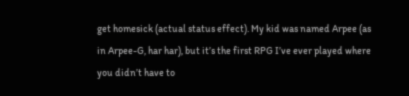get homesick (actual status effect). My kid was named Arpee (as in Arpee-G, har har), but it’s the first RPG I’ve ever played where you didn’t have to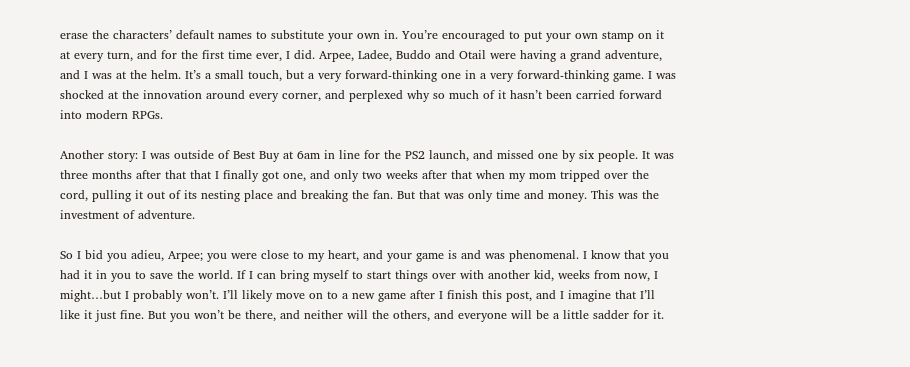erase the characters’ default names to substitute your own in. You’re encouraged to put your own stamp on it at every turn, and for the first time ever, I did. Arpee, Ladee, Buddo and Otail were having a grand adventure, and I was at the helm. It’s a small touch, but a very forward-thinking one in a very forward-thinking game. I was shocked at the innovation around every corner, and perplexed why so much of it hasn’t been carried forward into modern RPGs.

Another story: I was outside of Best Buy at 6am in line for the PS2 launch, and missed one by six people. It was three months after that that I finally got one, and only two weeks after that when my mom tripped over the cord, pulling it out of its nesting place and breaking the fan. But that was only time and money. This was the investment of adventure.

So I bid you adieu, Arpee; you were close to my heart, and your game is and was phenomenal. I know that you had it in you to save the world. If I can bring myself to start things over with another kid, weeks from now, I might…but I probably won’t. I’ll likely move on to a new game after I finish this post, and I imagine that I’ll like it just fine. But you won’t be there, and neither will the others, and everyone will be a little sadder for it.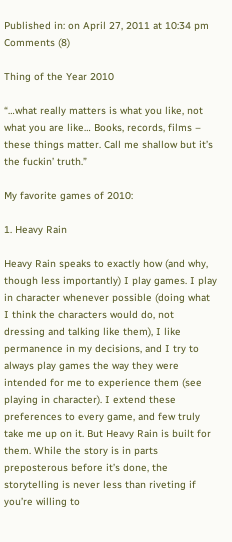Published in: on April 27, 2011 at 10:34 pm  Comments (8)

Thing of the Year 2010

“…what really matters is what you like, not what you are like… Books, records, films – these things matter. Call me shallow but it’s the fuckin’ truth.”

My favorite games of 2010:

1. Heavy Rain

Heavy Rain speaks to exactly how (and why, though less importantly) I play games. I play in character whenever possible (doing what I think the characters would do, not dressing and talking like them), I like permanence in my decisions, and I try to always play games the way they were intended for me to experience them (see playing in character). I extend these preferences to every game, and few truly take me up on it. But Heavy Rain is built for them. While the story is in parts preposterous before it’s done, the storytelling is never less than riveting if you’re willing to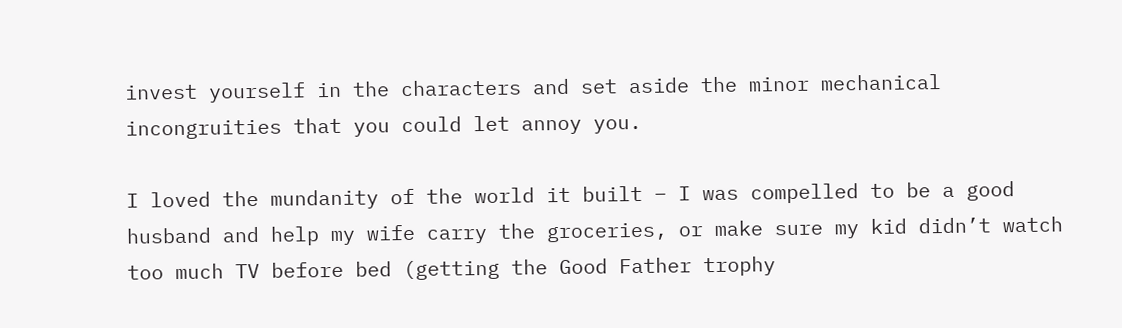invest yourself in the characters and set aside the minor mechanical incongruities that you could let annoy you.

I loved the mundanity of the world it built – I was compelled to be a good husband and help my wife carry the groceries, or make sure my kid didn’t watch too much TV before bed (getting the Good Father trophy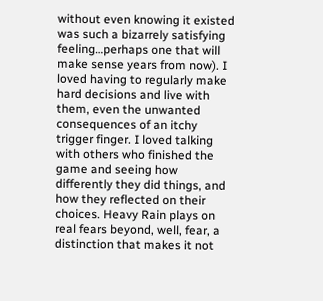without even knowing it existed was such a bizarrely satisfying feeling…perhaps one that will make sense years from now). I loved having to regularly make hard decisions and live with them, even the unwanted consequences of an itchy trigger finger. I loved talking with others who finished the game and seeing how differently they did things, and how they reflected on their choices. Heavy Rain plays on real fears beyond, well, fear, a distinction that makes it not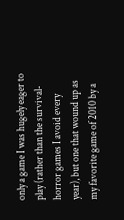only a game I was hugely eager to play (rather than the survival-horror games I avoid every year), but one that wound up as my favorite game of 2010 by a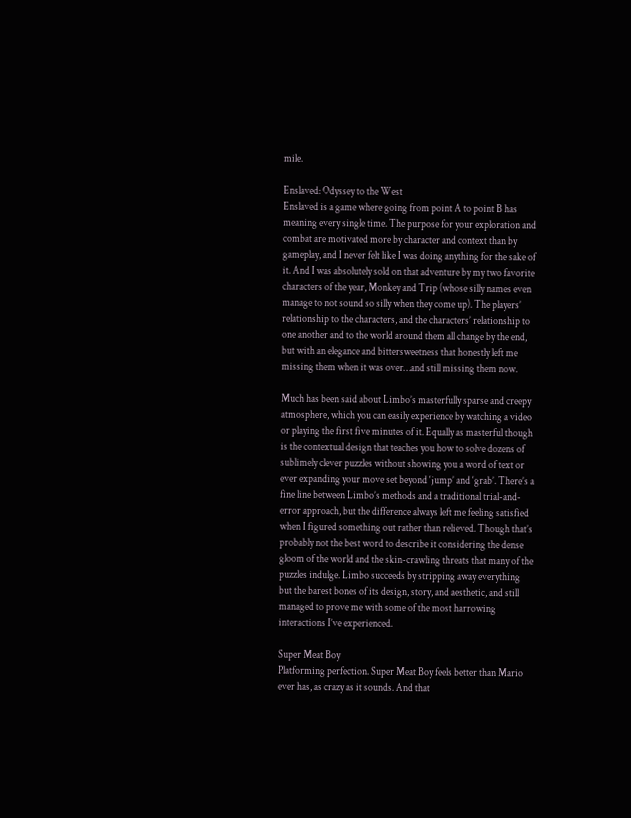mile.

Enslaved: Odyssey to the West
Enslaved is a game where going from point A to point B has meaning every single time. The purpose for your exploration and combat are motivated more by character and context than by gameplay, and I never felt like I was doing anything for the sake of it. And I was absolutely sold on that adventure by my two favorite characters of the year, Monkey and Trip (whose silly names even manage to not sound so silly when they come up). The players’ relationship to the characters, and the characters’ relationship to one another and to the world around them all change by the end, but with an elegance and bittersweetness that honestly left me missing them when it was over…and still missing them now.

Much has been said about Limbo’s masterfully sparse and creepy atmosphere, which you can easily experience by watching a video or playing the first five minutes of it. Equally as masterful though is the contextual design that teaches you how to solve dozens of sublimely clever puzzles without showing you a word of text or ever expanding your move set beyond ‘jump’ and ‘grab’. There’s a fine line between Limbo’s methods and a traditional trial-and-error approach, but the difference always left me feeling satisfied when I figured something out rather than relieved. Though that’s probably not the best word to describe it considering the dense gloom of the world and the skin-crawling threats that many of the puzzles indulge. Limbo succeeds by stripping away everything but the barest bones of its design, story, and aesthetic, and still managed to prove me with some of the most harrowing interactions I’ve experienced.

Super Meat Boy
Platforming perfection. Super Meat Boy feels better than Mario ever has, as crazy as it sounds. And that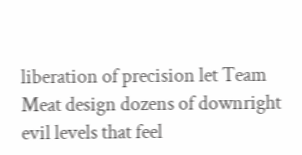liberation of precision let Team Meat design dozens of downright evil levels that feel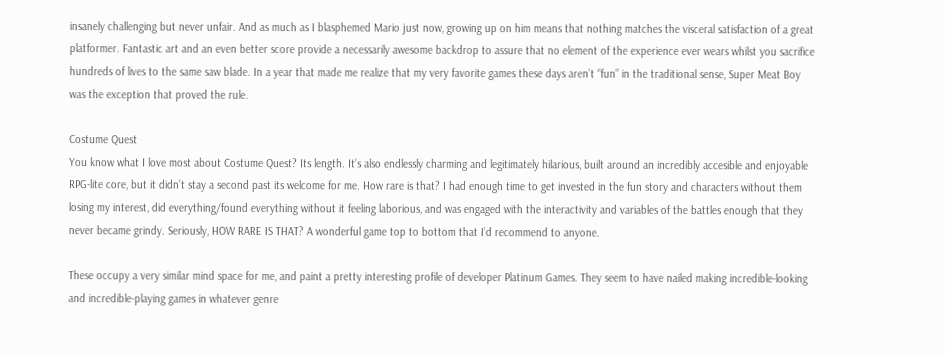insanely challenging but never unfair. And as much as I blasphemed Mario just now, growing up on him means that nothing matches the visceral satisfaction of a great platformer. Fantastic art and an even better score provide a necessarily awesome backdrop to assure that no element of the experience ever wears whilst you sacrifice hundreds of lives to the same saw blade. In a year that made me realize that my very favorite games these days aren’t “fun” in the traditional sense, Super Meat Boy was the exception that proved the rule.

Costume Quest
You know what I love most about Costume Quest? Its length. It’s also endlessly charming and legitimately hilarious, built around an incredibly accesible and enjoyable RPG-lite core, but it didn’t stay a second past its welcome for me. How rare is that? I had enough time to get invested in the fun story and characters without them losing my interest, did everything/found everything without it feeling laborious, and was engaged with the interactivity and variables of the battles enough that they never became grindy. Seriously, HOW RARE IS THAT? A wonderful game top to bottom that I’d recommend to anyone.

These occupy a very similar mind space for me, and paint a pretty interesting profile of developer Platinum Games. They seem to have nailed making incredible-looking and incredible-playing games in whatever genre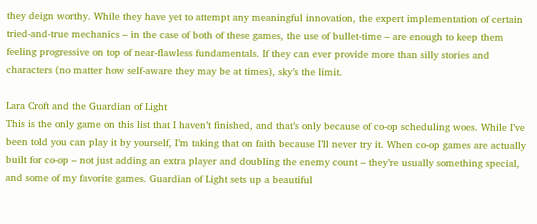they deign worthy. While they have yet to attempt any meaningful innovation, the expert implementation of certain tried-and-true mechanics – in the case of both of these games, the use of bullet-time – are enough to keep them feeling progressive on top of near-flawless fundamentals. If they can ever provide more than silly stories and characters (no matter how self-aware they may be at times), sky’s the limit.

Lara Croft and the Guardian of Light
This is the only game on this list that I haven’t finished, and that’s only because of co-op scheduling woes. While I’ve been told you can play it by yourself, I’m taking that on faith because I’ll never try it. When co-op games are actually built for co-op – not just adding an extra player and doubling the enemy count – they’re usually something special, and some of my favorite games. Guardian of Light sets up a beautiful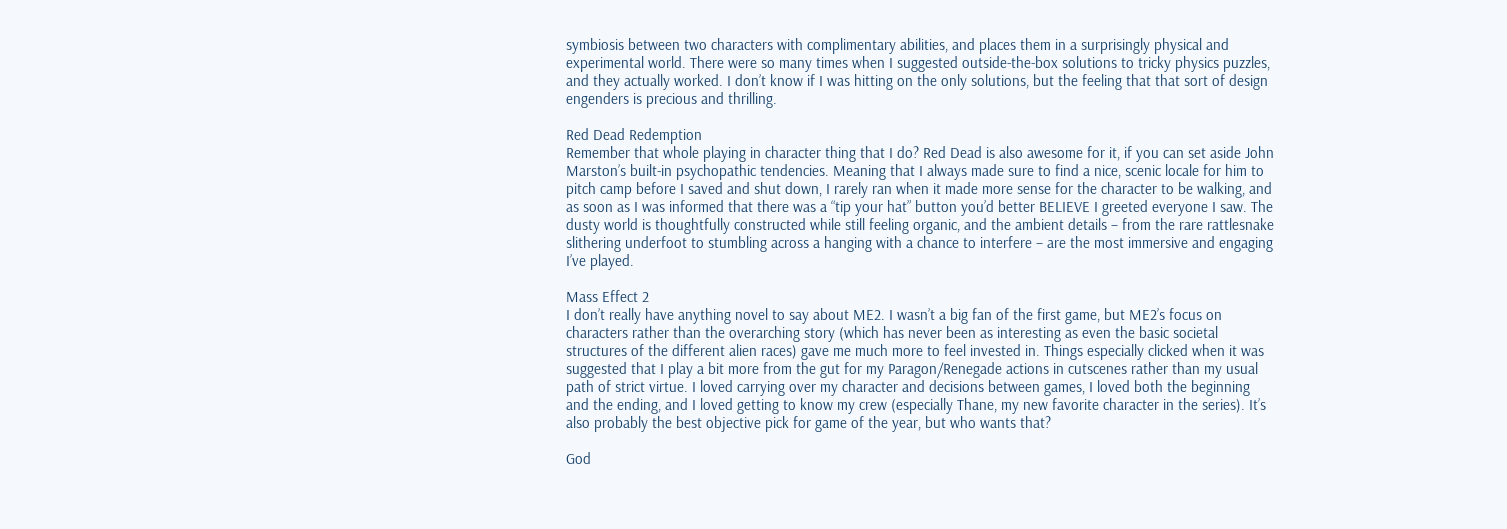symbiosis between two characters with complimentary abilities, and places them in a surprisingly physical and experimental world. There were so many times when I suggested outside-the-box solutions to tricky physics puzzles, and they actually worked. I don’t know if I was hitting on the only solutions, but the feeling that that sort of design engenders is precious and thrilling.

Red Dead Redemption
Remember that whole playing in character thing that I do? Red Dead is also awesome for it, if you can set aside John Marston’s built-in psychopathic tendencies. Meaning that I always made sure to find a nice, scenic locale for him to pitch camp before I saved and shut down, I rarely ran when it made more sense for the character to be walking, and as soon as I was informed that there was a “tip your hat” button you’d better BELIEVE I greeted everyone I saw. The dusty world is thoughtfully constructed while still feeling organic, and the ambient details – from the rare rattlesnake slithering underfoot to stumbling across a hanging with a chance to interfere – are the most immersive and engaging I’ve played.

Mass Effect 2
I don’t really have anything novel to say about ME2. I wasn’t a big fan of the first game, but ME2’s focus on characters rather than the overarching story (which has never been as interesting as even the basic societal structures of the different alien races) gave me much more to feel invested in. Things especially clicked when it was suggested that I play a bit more from the gut for my Paragon/Renegade actions in cutscenes rather than my usual path of strict virtue. I loved carrying over my character and decisions between games, I loved both the beginning and the ending, and I loved getting to know my crew (especially Thane, my new favorite character in the series). It’s also probably the best objective pick for game of the year, but who wants that?

God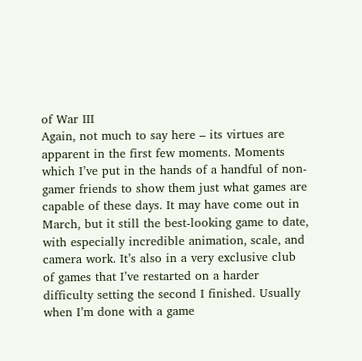of War III
Again, not much to say here – its virtues are apparent in the first few moments. Moments which I’ve put in the hands of a handful of non-gamer friends to show them just what games are capable of these days. It may have come out in March, but it still the best-looking game to date, with especially incredible animation, scale, and camera work. It’s also in a very exclusive club of games that I’ve restarted on a harder difficulty setting the second I finished. Usually when I’m done with a game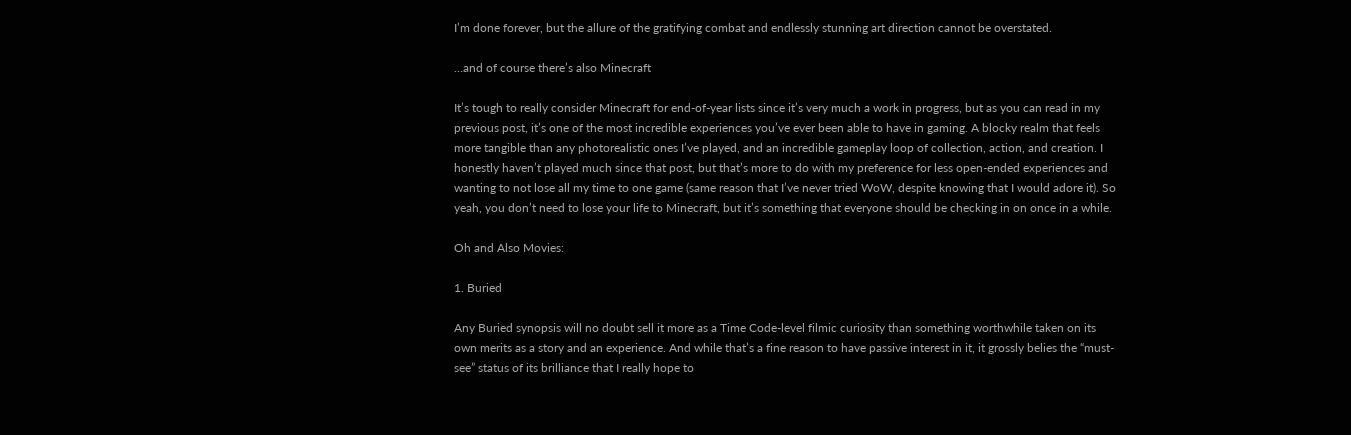I’m done forever, but the allure of the gratifying combat and endlessly stunning art direction cannot be overstated.

…and of course there’s also Minecraft

It’s tough to really consider Minecraft for end-of-year lists since it’s very much a work in progress, but as you can read in my previous post, it’s one of the most incredible experiences you’ve ever been able to have in gaming. A blocky realm that feels more tangible than any photorealistic ones I’ve played, and an incredible gameplay loop of collection, action, and creation. I honestly haven’t played much since that post, but that’s more to do with my preference for less open-ended experiences and wanting to not lose all my time to one game (same reason that I’ve never tried WoW, despite knowing that I would adore it). So yeah, you don’t need to lose your life to Minecraft, but it’s something that everyone should be checking in on once in a while.

Oh and Also Movies:

1. Buried

Any Buried synopsis will no doubt sell it more as a Time Code-level filmic curiosity than something worthwhile taken on its own merits as a story and an experience. And while that’s a fine reason to have passive interest in it, it grossly belies the “must-see” status of its brilliance that I really hope to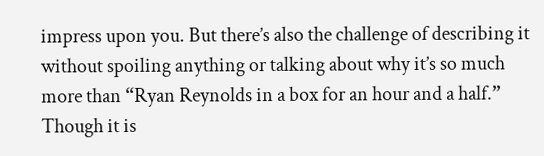impress upon you. But there’s also the challenge of describing it without spoiling anything or talking about why it’s so much more than “Ryan Reynolds in a box for an hour and a half.” Though it is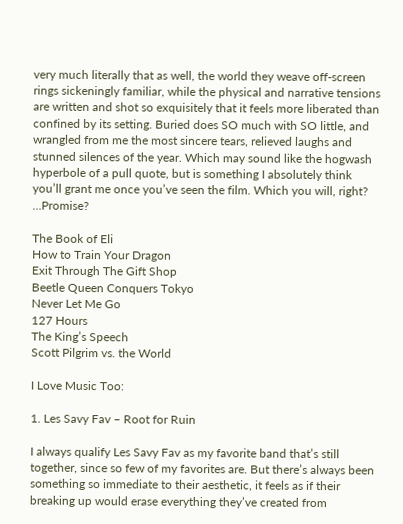very much literally that as well, the world they weave off-screen rings sickeningly familiar, while the physical and narrative tensions are written and shot so exquisitely that it feels more liberated than confined by its setting. Buried does SO much with SO little, and wrangled from me the most sincere tears, relieved laughs and stunned silences of the year. Which may sound like the hogwash hyperbole of a pull quote, but is something I absolutely think you’ll grant me once you’ve seen the film. Which you will, right? …Promise?

The Book of Eli
How to Train Your Dragon
Exit Through The Gift Shop
Beetle Queen Conquers Tokyo
Never Let Me Go
127 Hours
The King’s Speech
Scott Pilgrim vs. the World

I Love Music Too:

1. Les Savy Fav – Root for Ruin

I always qualify Les Savy Fav as my favorite band that’s still together, since so few of my favorites are. But there’s always been something so immediate to their aesthetic, it feels as if their breaking up would erase everything they’ve created from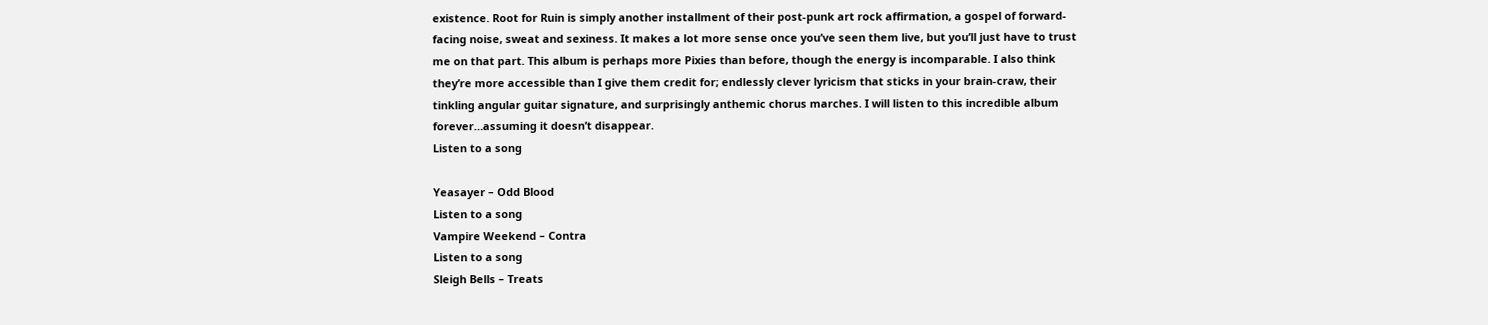existence. Root for Ruin is simply another installment of their post-punk art rock affirmation, a gospel of forward-facing noise, sweat and sexiness. It makes a lot more sense once you’ve seen them live, but you’ll just have to trust me on that part. This album is perhaps more Pixies than before, though the energy is incomparable. I also think they’re more accessible than I give them credit for; endlessly clever lyricism that sticks in your brain-craw, their tinkling angular guitar signature, and surprisingly anthemic chorus marches. I will listen to this incredible album forever…assuming it doesn’t disappear.
Listen to a song

Yeasayer – Odd Blood
Listen to a song
Vampire Weekend – Contra
Listen to a song
Sleigh Bells – Treats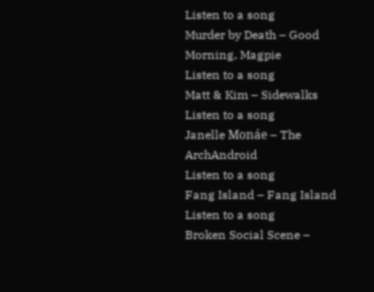Listen to a song
Murder by Death – Good Morning, Magpie
Listen to a song
Matt & Kim – Sidewalks
Listen to a song
Janelle Monáe – The ArchAndroid
Listen to a song
Fang Island – Fang Island
Listen to a song
Broken Social Scene –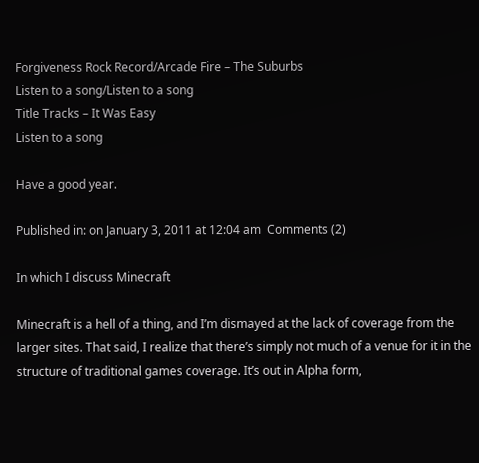Forgiveness Rock Record/Arcade Fire – The Suburbs
Listen to a song/Listen to a song
Title Tracks – It Was Easy
Listen to a song

Have a good year.

Published in: on January 3, 2011 at 12:04 am  Comments (2)

In which I discuss Minecraft

Minecraft is a hell of a thing, and I’m dismayed at the lack of coverage from the larger sites. That said, I realize that there’s simply not much of a venue for it in the structure of traditional games coverage. It’s out in Alpha form,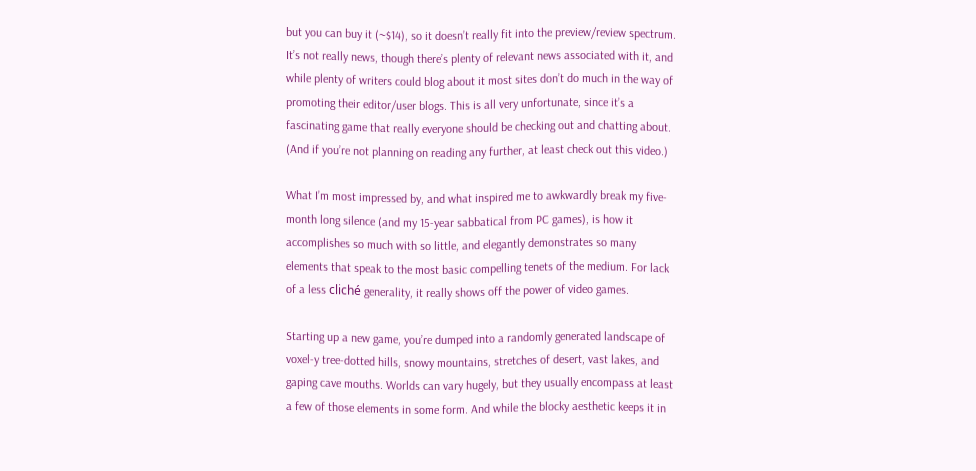but you can buy it (~$14), so it doesn’t really fit into the preview/review spectrum. It’s not really news, though there’s plenty of relevant news associated with it, and while plenty of writers could blog about it most sites don’t do much in the way of promoting their editor/user blogs. This is all very unfortunate, since it’s a fascinating game that really everyone should be checking out and chatting about. (And if you’re not planning on reading any further, at least check out this video.)

What I’m most impressed by, and what inspired me to awkwardly break my five-month long silence (and my 15-year sabbatical from PC games), is how it accomplishes so much with so little, and elegantly demonstrates so many elements that speak to the most basic compelling tenets of the medium. For lack of a less cliché generality, it really shows off the power of video games.

Starting up a new game, you’re dumped into a randomly generated landscape of voxel-y tree-dotted hills, snowy mountains, stretches of desert, vast lakes, and gaping cave mouths. Worlds can vary hugely, but they usually encompass at least a few of those elements in some form. And while the blocky aesthetic keeps it in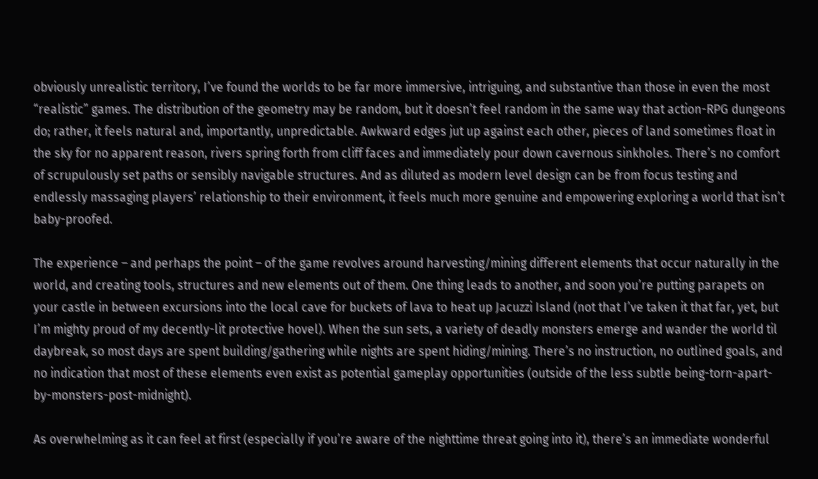obviously unrealistic territory, I’ve found the worlds to be far more immersive, intriguing, and substantive than those in even the most “realistic” games. The distribution of the geometry may be random, but it doesn’t feel random in the same way that action-RPG dungeons do; rather, it feels natural and, importantly, unpredictable. Awkward edges jut up against each other, pieces of land sometimes float in the sky for no apparent reason, rivers spring forth from cliff faces and immediately pour down cavernous sinkholes. There’s no comfort of scrupulously set paths or sensibly navigable structures. And as diluted as modern level design can be from focus testing and endlessly massaging players’ relationship to their environment, it feels much more genuine and empowering exploring a world that isn’t baby-proofed.

The experience – and perhaps the point – of the game revolves around harvesting/mining different elements that occur naturally in the world, and creating tools, structures and new elements out of them. One thing leads to another, and soon you’re putting parapets on your castle in between excursions into the local cave for buckets of lava to heat up Jacuzzi Island (not that I’ve taken it that far, yet, but I’m mighty proud of my decently-lit protective hovel). When the sun sets, a variety of deadly monsters emerge and wander the world til daybreak, so most days are spent building/gathering while nights are spent hiding/mining. There’s no instruction, no outlined goals, and no indication that most of these elements even exist as potential gameplay opportunities (outside of the less subtle being-torn-apart-by-monsters-post-midnight).

As overwhelming as it can feel at first (especially if you’re aware of the nighttime threat going into it), there’s an immediate wonderful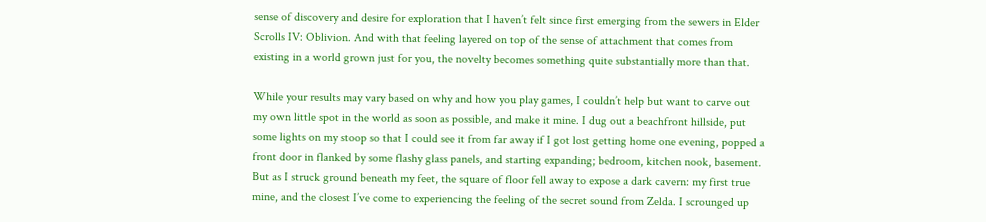sense of discovery and desire for exploration that I haven’t felt since first emerging from the sewers in Elder Scrolls IV: Oblivion. And with that feeling layered on top of the sense of attachment that comes from existing in a world grown just for you, the novelty becomes something quite substantially more than that.

While your results may vary based on why and how you play games, I couldn’t help but want to carve out my own little spot in the world as soon as possible, and make it mine. I dug out a beachfront hillside, put some lights on my stoop so that I could see it from far away if I got lost getting home one evening, popped a front door in flanked by some flashy glass panels, and starting expanding; bedroom, kitchen nook, basement. But as I struck ground beneath my feet, the square of floor fell away to expose a dark cavern: my first true mine, and the closest I’ve come to experiencing the feeling of the secret sound from Zelda. I scrounged up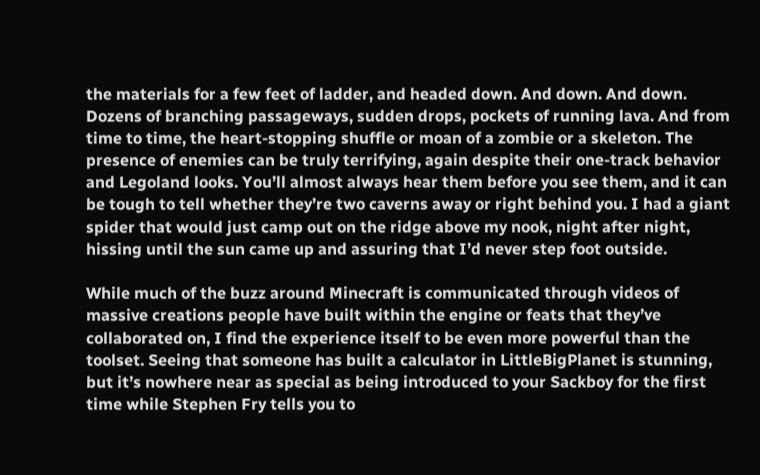the materials for a few feet of ladder, and headed down. And down. And down. Dozens of branching passageways, sudden drops, pockets of running lava. And from time to time, the heart-stopping shuffle or moan of a zombie or a skeleton. The presence of enemies can be truly terrifying, again despite their one-track behavior and Legoland looks. You’ll almost always hear them before you see them, and it can be tough to tell whether they’re two caverns away or right behind you. I had a giant spider that would just camp out on the ridge above my nook, night after night, hissing until the sun came up and assuring that I’d never step foot outside.

While much of the buzz around Minecraft is communicated through videos of massive creations people have built within the engine or feats that they’ve collaborated on, I find the experience itself to be even more powerful than the toolset. Seeing that someone has built a calculator in LittleBigPlanet is stunning, but it’s nowhere near as special as being introduced to your Sackboy for the first time while Stephen Fry tells you to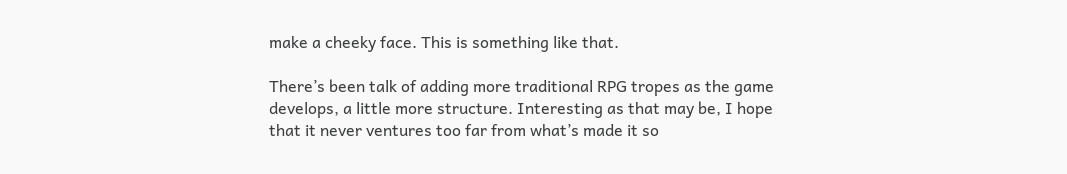make a cheeky face. This is something like that.

There’s been talk of adding more traditional RPG tropes as the game develops, a little more structure. Interesting as that may be, I hope that it never ventures too far from what’s made it so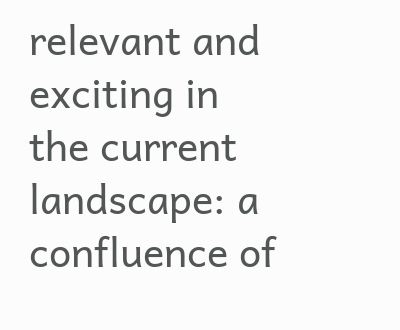relevant and exciting in the current landscape: a confluence of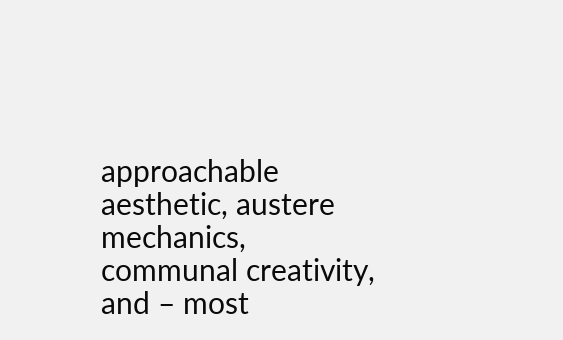approachable aesthetic, austere mechanics, communal creativity, and – most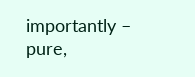importantly – pure,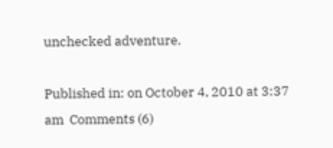unchecked adventure.

Published in: on October 4, 2010 at 3:37 am  Comments (6)